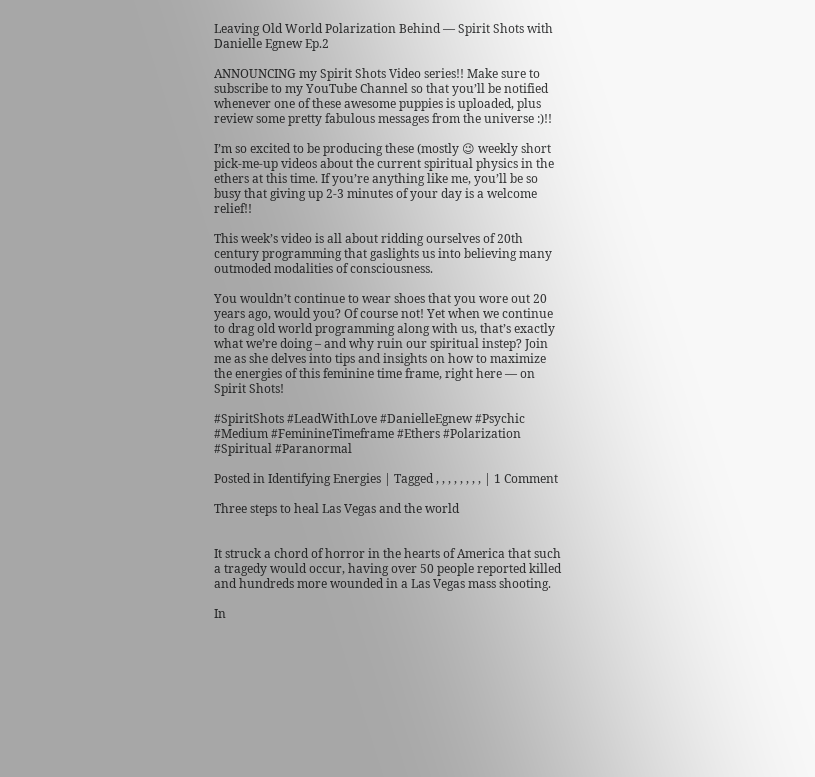Leaving Old World Polarization Behind — Spirit Shots with Danielle Egnew Ep.2

ANNOUNCING my Spirit Shots Video series!! Make sure to subscribe to my YouTube Channel so that you’ll be notified whenever one of these awesome puppies is uploaded, plus review some pretty fabulous messages from the universe :)!!

I’m so excited to be producing these (mostly 😉 weekly short pick-me-up videos about the current spiritual physics in the ethers at this time. If you’re anything like me, you’ll be so busy that giving up 2-3 minutes of your day is a welcome relief!!

This week’s video is all about ridding ourselves of 20th century programming that gaslights us into believing many outmoded modalities of consciousness.

You wouldn’t continue to wear shoes that you wore out 20 years ago, would you? Of course not! Yet when we continue to drag old world programming along with us, that’s exactly what we’re doing – and why ruin our spiritual instep? Join me as she delves into tips and insights on how to maximize the energies of this feminine time frame, right here — on Spirit Shots!

#SpiritShots #LeadWithLove #DanielleEgnew #Psychic #Medium #FeminineTimeframe #Ethers #Polarization #Spiritual #Paranormal

Posted in Identifying Energies | Tagged , , , , , , , , | 1 Comment

Three steps to heal Las Vegas and the world


It struck a chord of horror in the hearts of America that such a tragedy would occur, having over 50 people reported killed and hundreds more wounded in a Las Vegas mass shooting.

In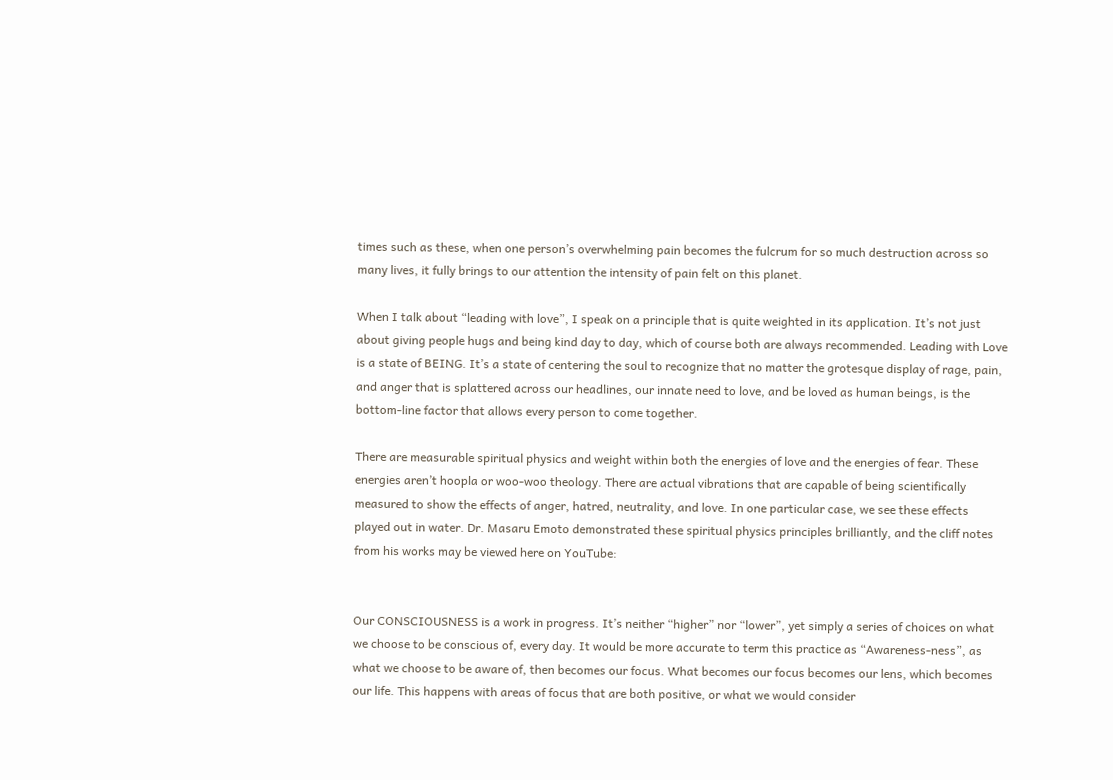times such as these, when one person’s overwhelming pain becomes the fulcrum for so much destruction across so many lives, it fully brings to our attention the intensity of pain felt on this planet.

When I talk about “leading with love”, I speak on a principle that is quite weighted in its application. It’s not just about giving people hugs and being kind day to day, which of course both are always recommended. Leading with Love is a state of BEING. It’s a state of centering the soul to recognize that no matter the grotesque display of rage, pain, and anger that is splattered across our headlines, our innate need to love, and be loved as human beings, is the bottom-line factor that allows every person to come together.

There are measurable spiritual physics and weight within both the energies of love and the energies of fear. These energies aren’t hoopla or woo-woo theology. There are actual vibrations that are capable of being scientifically measured to show the effects of anger, hatred, neutrality, and love. In one particular case, we see these effects played out in water. Dr. Masaru Emoto demonstrated these spiritual physics principles brilliantly, and the cliff notes from his works may be viewed here on YouTube:


Our CONSCIOUSNESS is a work in progress. It’s neither “higher” nor “lower”, yet simply a series of choices on what we choose to be conscious of, every day. It would be more accurate to term this practice as “Awareness-ness”, as what we choose to be aware of, then becomes our focus. What becomes our focus becomes our lens, which becomes our life. This happens with areas of focus that are both positive, or what we would consider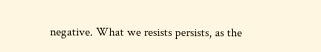negative. What we resists persists, as the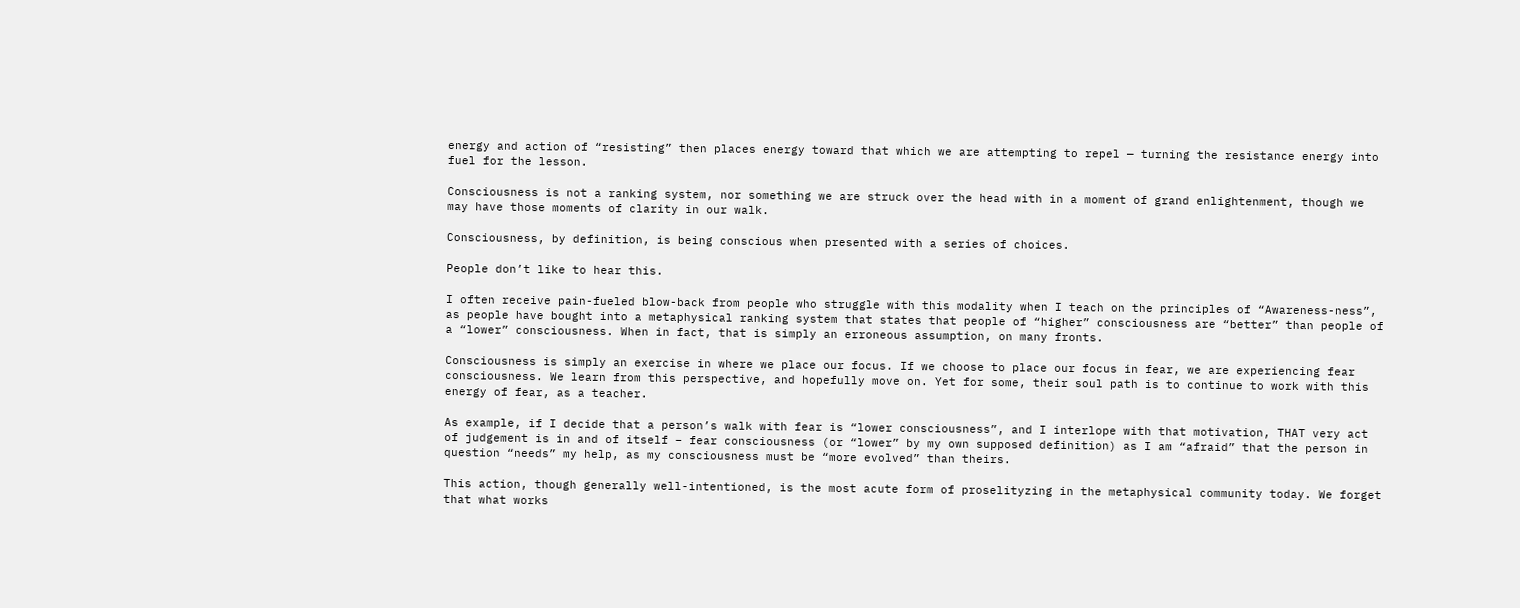energy and action of “resisting” then places energy toward that which we are attempting to repel — turning the resistance energy into fuel for the lesson.

Consciousness is not a ranking system, nor something we are struck over the head with in a moment of grand enlightenment, though we may have those moments of clarity in our walk.

Consciousness, by definition, is being conscious when presented with a series of choices.

People don’t like to hear this.

I often receive pain-fueled blow-back from people who struggle with this modality when I teach on the principles of “Awareness-ness”, as people have bought into a metaphysical ranking system that states that people of “higher” consciousness are “better” than people of a “lower” consciousness. When in fact, that is simply an erroneous assumption, on many fronts.

Consciousness is simply an exercise in where we place our focus. If we choose to place our focus in fear, we are experiencing fear consciousness. We learn from this perspective, and hopefully move on. Yet for some, their soul path is to continue to work with this energy of fear, as a teacher.

As example, if I decide that a person’s walk with fear is “lower consciousness”, and I interlope with that motivation, THAT very act of judgement is in and of itself – fear consciousness (or “lower” by my own supposed definition) as I am “afraid” that the person in question “needs” my help, as my consciousness must be “more evolved” than theirs.

This action, though generally well-intentioned, is the most acute form of proselityzing in the metaphysical community today. We forget that what works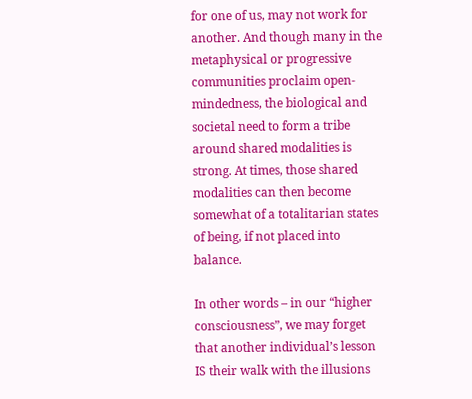for one of us, may not work for another. And though many in the metaphysical or progressive communities proclaim open-mindedness, the biological and societal need to form a tribe around shared modalities is strong. At times, those shared modalities can then become somewhat of a totalitarian states of being, if not placed into balance.

In other words – in our “higher consciousness”, we may forget that another individual’s lesson IS their walk with the illusions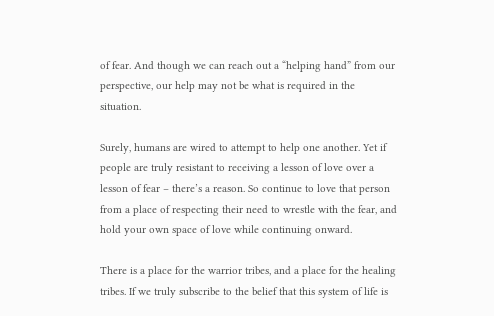of fear. And though we can reach out a “helping hand” from our perspective, our help may not be what is required in the situation.

Surely, humans are wired to attempt to help one another. Yet if people are truly resistant to receiving a lesson of love over a lesson of fear – there’s a reason. So continue to love that person from a place of respecting their need to wrestle with the fear, and hold your own space of love while continuing onward.

There is a place for the warrior tribes, and a place for the healing tribes. If we truly subscribe to the belief that this system of life is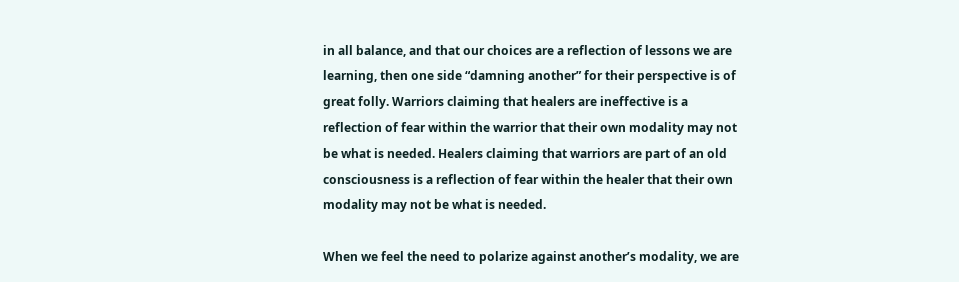in all balance, and that our choices are a reflection of lessons we are learning, then one side “damning another” for their perspective is of great folly. Warriors claiming that healers are ineffective is a reflection of fear within the warrior that their own modality may not be what is needed. Healers claiming that warriors are part of an old consciousness is a reflection of fear within the healer that their own modality may not be what is needed.

When we feel the need to polarize against another’s modality, we are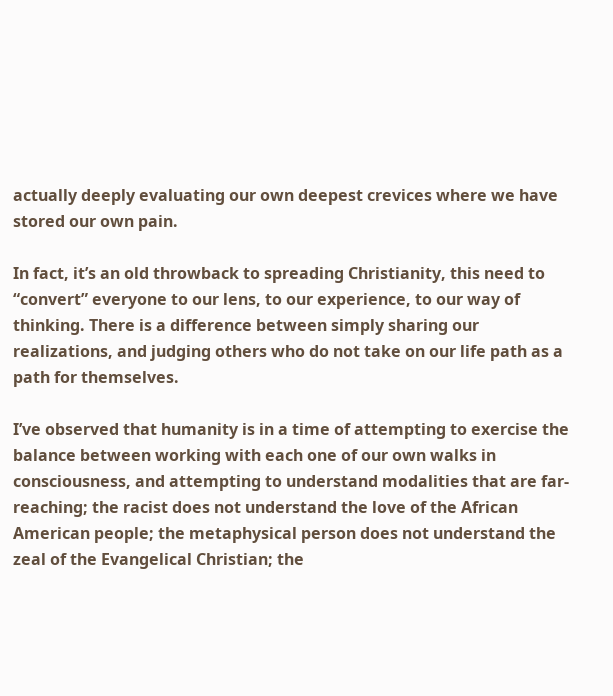actually deeply evaluating our own deepest crevices where we have stored our own pain.

In fact, it’s an old throwback to spreading Christianity, this need to “convert” everyone to our lens, to our experience, to our way of thinking. There is a difference between simply sharing our realizations, and judging others who do not take on our life path as a path for themselves.

I’ve observed that humanity is in a time of attempting to exercise the balance between working with each one of our own walks in consciousness, and attempting to understand modalities that are far-reaching; the racist does not understand the love of the African American people; the metaphysical person does not understand the zeal of the Evangelical Christian; the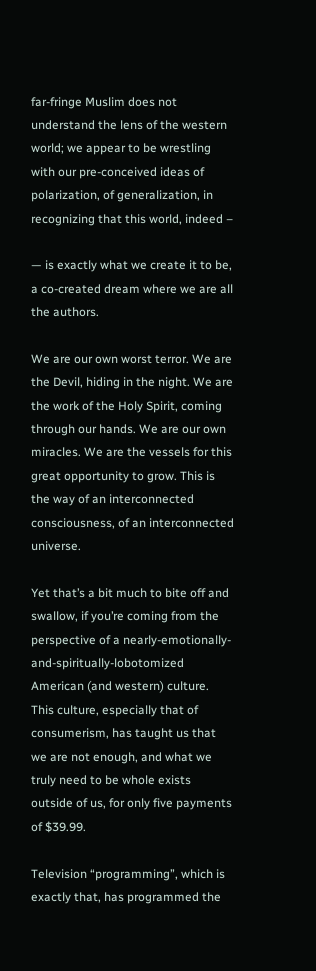far-fringe Muslim does not understand the lens of the western world; we appear to be wrestling with our pre-conceived ideas of polarization, of generalization, in recognizing that this world, indeed –

— is exactly what we create it to be, a co-created dream where we are all the authors.

We are our own worst terror. We are the Devil, hiding in the night. We are the work of the Holy Spirit, coming through our hands. We are our own miracles. We are the vessels for this great opportunity to grow. This is the way of an interconnected consciousness, of an interconnected universe.

Yet that’s a bit much to bite off and swallow, if you’re coming from the perspective of a nearly-emotionally-and-spiritually-lobotomized American (and western) culture. This culture, especially that of consumerism, has taught us that we are not enough, and what we truly need to be whole exists outside of us, for only five payments of $39.99.

Television “programming”, which is exactly that, has programmed the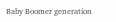Baby Boomer generation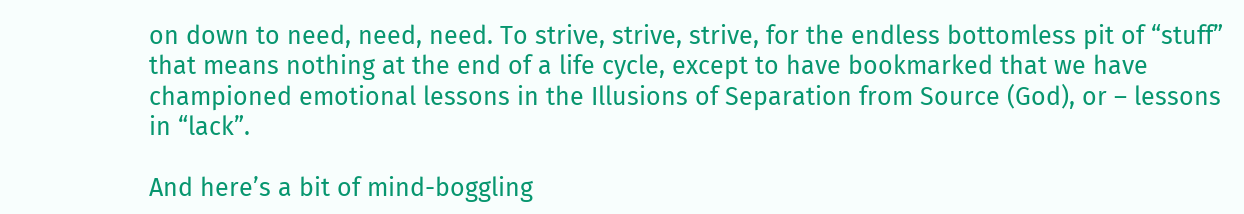on down to need, need, need. To strive, strive, strive, for the endless bottomless pit of “stuff” that means nothing at the end of a life cycle, except to have bookmarked that we have championed emotional lessons in the Illusions of Separation from Source (God), or – lessons in “lack”.

And here’s a bit of mind-boggling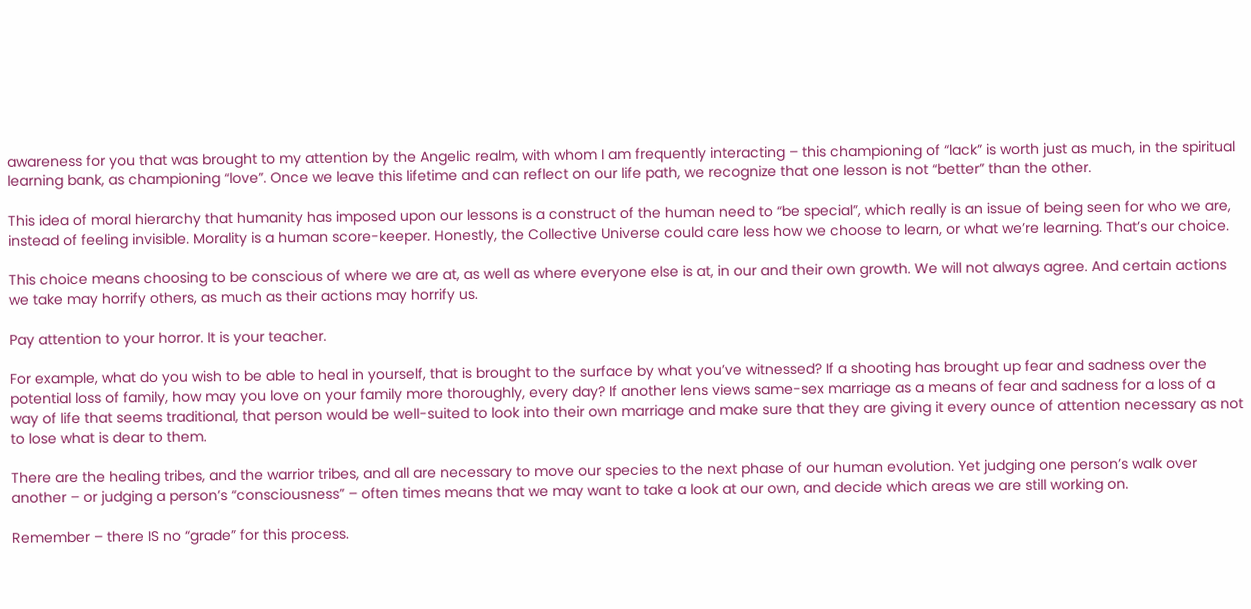awareness for you that was brought to my attention by the Angelic realm, with whom I am frequently interacting – this championing of “lack” is worth just as much, in the spiritual learning bank, as championing “love”. Once we leave this lifetime and can reflect on our life path, we recognize that one lesson is not “better” than the other.

This idea of moral hierarchy that humanity has imposed upon our lessons is a construct of the human need to “be special”, which really is an issue of being seen for who we are, instead of feeling invisible. Morality is a human score-keeper. Honestly, the Collective Universe could care less how we choose to learn, or what we’re learning. That’s our choice.

This choice means choosing to be conscious of where we are at, as well as where everyone else is at, in our and their own growth. We will not always agree. And certain actions we take may horrify others, as much as their actions may horrify us.

Pay attention to your horror. It is your teacher.

For example, what do you wish to be able to heal in yourself, that is brought to the surface by what you’ve witnessed? If a shooting has brought up fear and sadness over the potential loss of family, how may you love on your family more thoroughly, every day? If another lens views same-sex marriage as a means of fear and sadness for a loss of a way of life that seems traditional, that person would be well-suited to look into their own marriage and make sure that they are giving it every ounce of attention necessary as not to lose what is dear to them.

There are the healing tribes, and the warrior tribes, and all are necessary to move our species to the next phase of our human evolution. Yet judging one person’s walk over another – or judging a person’s “consciousness” – often times means that we may want to take a look at our own, and decide which areas we are still working on.

Remember – there IS no “grade” for this process.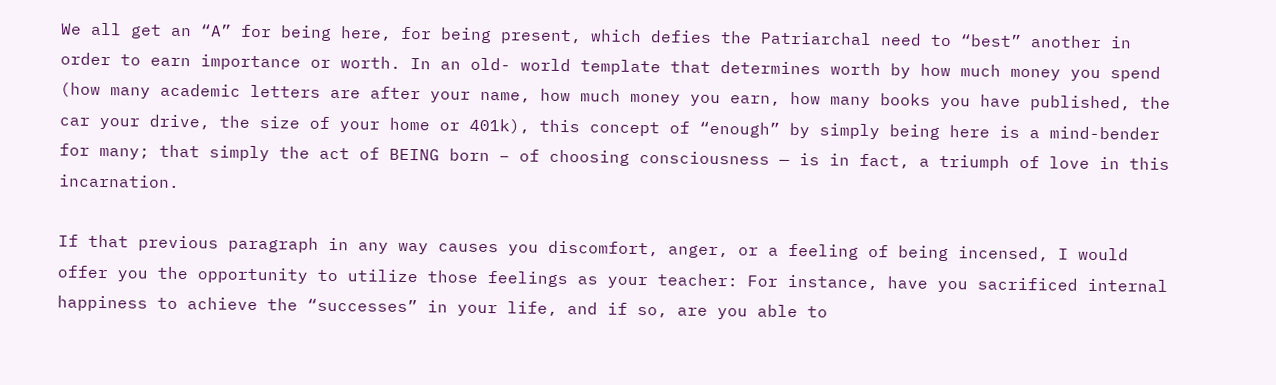We all get an “A” for being here, for being present, which defies the Patriarchal need to “best” another in order to earn importance or worth. In an old- world template that determines worth by how much money you spend (how many academic letters are after your name, how much money you earn, how many books you have published, the car your drive, the size of your home or 401k), this concept of “enough” by simply being here is a mind-bender for many; that simply the act of BEING born – of choosing consciousness — is in fact, a triumph of love in this incarnation.

If that previous paragraph in any way causes you discomfort, anger, or a feeling of being incensed, I would offer you the opportunity to utilize those feelings as your teacher: For instance, have you sacrificed internal happiness to achieve the “successes” in your life, and if so, are you able to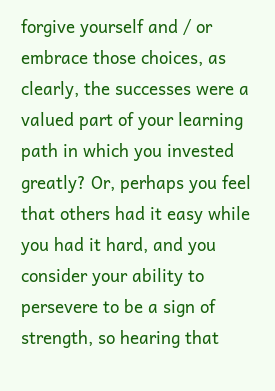forgive yourself and / or  embrace those choices, as clearly, the successes were a valued part of your learning path in which you invested greatly? Or, perhaps you feel that others had it easy while you had it hard, and you consider your ability to persevere to be a sign of strength, so hearing that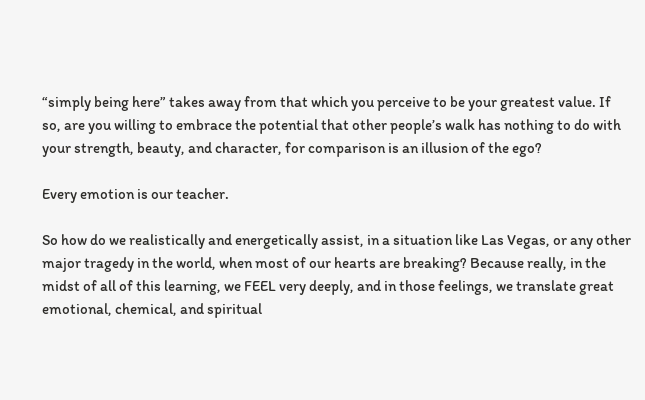“simply being here” takes away from that which you perceive to be your greatest value. If so, are you willing to embrace the potential that other people’s walk has nothing to do with your strength, beauty, and character, for comparison is an illusion of the ego?

Every emotion is our teacher.

So how do we realistically and energetically assist, in a situation like Las Vegas, or any other major tragedy in the world, when most of our hearts are breaking? Because really, in the midst of all of this learning, we FEEL very deeply, and in those feelings, we translate great emotional, chemical, and spiritual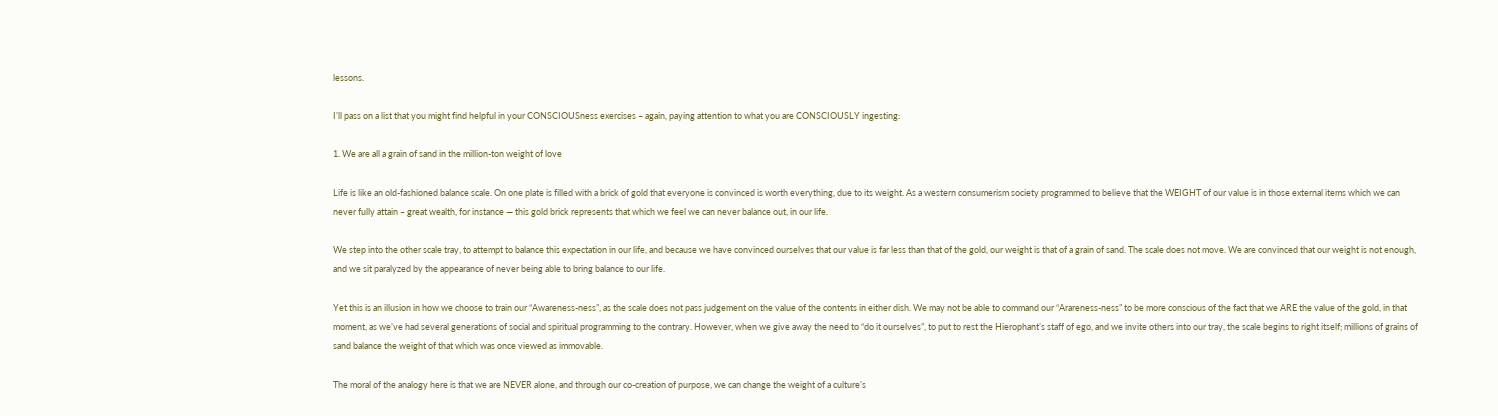lessons.

I’ll pass on a list that you might find helpful in your CONSCIOUSness exercises – again, paying attention to what you are CONSCIOUSLY ingesting:

1. We are all a grain of sand in the million-ton weight of love

Life is like an old-fashioned balance scale. On one plate is filled with a brick of gold that everyone is convinced is worth everything, due to its weight. As a western consumerism society programmed to believe that the WEIGHT of our value is in those external items which we can never fully attain – great wealth, for instance — this gold brick represents that which we feel we can never balance out, in our life.

We step into the other scale tray, to attempt to balance this expectation in our life, and because we have convinced ourselves that our value is far less than that of the gold, our weight is that of a grain of sand. The scale does not move. We are convinced that our weight is not enough, and we sit paralyzed by the appearance of never being able to bring balance to our life.

Yet this is an illusion in how we choose to train our “Awareness-ness”, as the scale does not pass judgement on the value of the contents in either dish. We may not be able to command our “Arareness-ness” to be more conscious of the fact that we ARE the value of the gold, in that moment, as we’ve had several generations of social and spiritual programming to the contrary. However, when we give away the need to “do it ourselves”, to put to rest the Hierophant’s staff of ego, and we invite others into our tray, the scale begins to right itself; millions of grains of sand balance the weight of that which was once viewed as immovable.

The moral of the analogy here is that we are NEVER alone, and through our co-creation of purpose, we can change the weight of a culture’s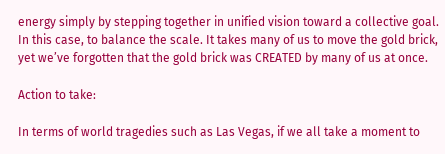energy simply by stepping together in unified vision toward a collective goal. In this case, to balance the scale. It takes many of us to move the gold brick, yet we’ve forgotten that the gold brick was CREATED by many of us at once.

Action to take:

In terms of world tragedies such as Las Vegas, if we all take a moment to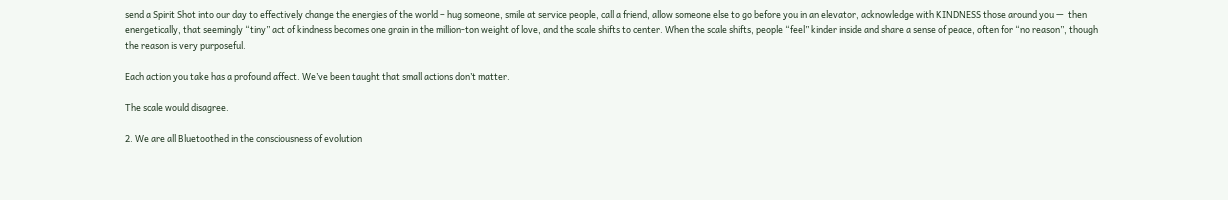send a Spirit Shot into our day to effectively change the energies of the world – hug someone, smile at service people, call a friend, allow someone else to go before you in an elevator, acknowledge with KINDNESS those around you —  then energetically, that seemingly “tiny” act of kindness becomes one grain in the million-ton weight of love, and the scale shifts to center. When the scale shifts, people “feel” kinder inside and share a sense of peace, often for “no reason”, though the reason is very purposeful.

Each action you take has a profound affect. We’ve been taught that small actions don’t matter.

The scale would disagree.

2. We are all Bluetoothed in the consciousness of evolution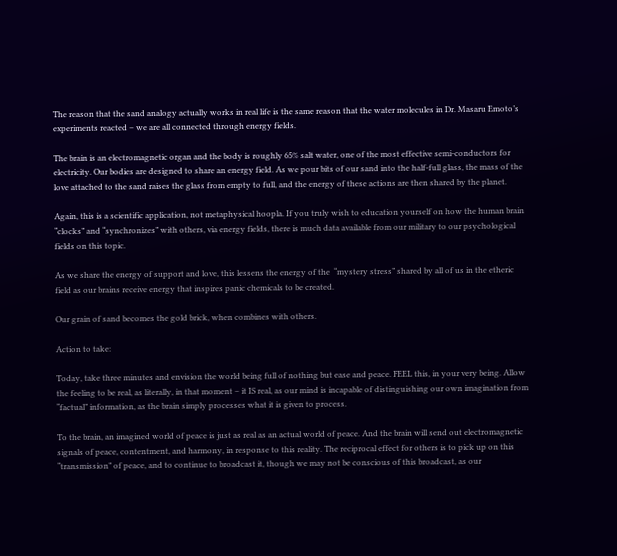The reason that the sand analogy actually works in real life is the same reason that the water molecules in Dr. Masaru Emoto’s experiments reacted – we are all connected through energy fields.

The brain is an electromagnetic organ and the body is roughly 65% salt water, one of the most effective semi-conductors for electricity. Our bodies are designed to share an energy field. As we pour bits of our sand into the half-full glass, the mass of the love attached to the sand raises the glass from empty to full, and the energy of these actions are then shared by the planet.

Again, this is a scientific application, not metaphysical hoopla. If you truly wish to education yourself on how the human brain “clocks” and “synchronizes” with others, via energy fields, there is much data available from our military to our psychological fields on this topic.

As we share the energy of support and love, this lessens the energy of the  “mystery stress” shared by all of us in the etheric field as our brains receive energy that inspires panic chemicals to be created.

Our grain of sand becomes the gold brick, when combines with others.

Action to take:

Today, take three minutes and envision the world being full of nothing but ease and peace. FEEL this, in your very being. Allow the feeling to be real, as literally, in that moment – it IS real, as our mind is incapable of distinguishing our own imagination from “factual” information, as the brain simply processes what it is given to process.

To the brain, an imagined world of peace is just as real as an actual world of peace. And the brain will send out electromagnetic signals of peace, contentment, and harmony, in response to this reality. The reciprocal effect for others is to pick up on this “transmission” of peace, and to continue to broadcast it, though we may not be conscious of this broadcast, as our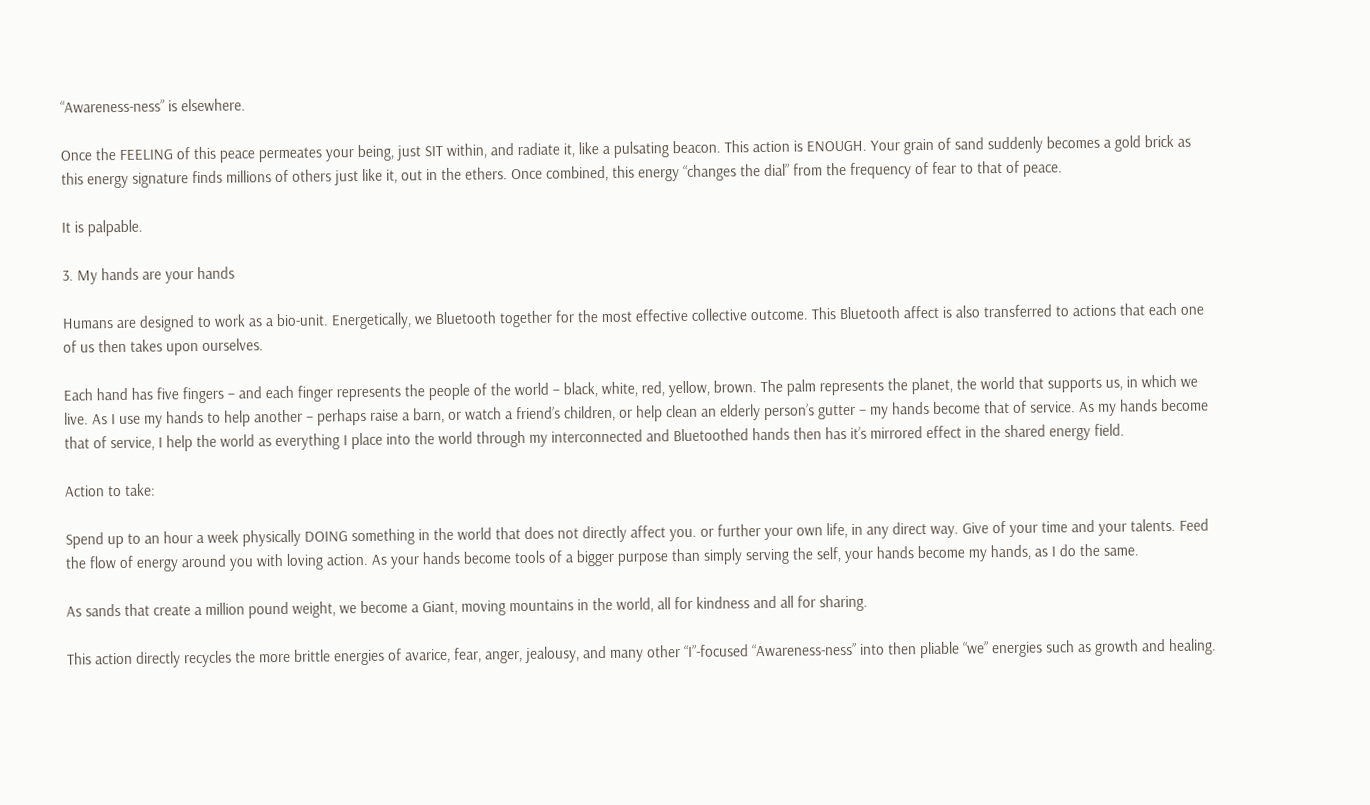“Awareness-ness” is elsewhere.

Once the FEELING of this peace permeates your being, just SIT within, and radiate it, like a pulsating beacon. This action is ENOUGH. Your grain of sand suddenly becomes a gold brick as this energy signature finds millions of others just like it, out in the ethers. Once combined, this energy “changes the dial” from the frequency of fear to that of peace.

It is palpable.

3. My hands are your hands

Humans are designed to work as a bio-unit. Energetically, we Bluetooth together for the most effective collective outcome. This Bluetooth affect is also transferred to actions that each one of us then takes upon ourselves.

Each hand has five fingers – and each finger represents the people of the world – black, white, red, yellow, brown. The palm represents the planet, the world that supports us, in which we live. As I use my hands to help another – perhaps raise a barn, or watch a friend’s children, or help clean an elderly person’s gutter – my hands become that of service. As my hands become that of service, I help the world as everything I place into the world through my interconnected and Bluetoothed hands then has it’s mirrored effect in the shared energy field.

Action to take:

Spend up to an hour a week physically DOING something in the world that does not directly affect you. or further your own life, in any direct way. Give of your time and your talents. Feed the flow of energy around you with loving action. As your hands become tools of a bigger purpose than simply serving the self, your hands become my hands, as I do the same.

As sands that create a million pound weight, we become a Giant, moving mountains in the world, all for kindness and all for sharing.

This action directly recycles the more brittle energies of avarice, fear, anger, jealousy, and many other “I”-focused “Awareness-ness” into then pliable “we” energies such as growth and healing.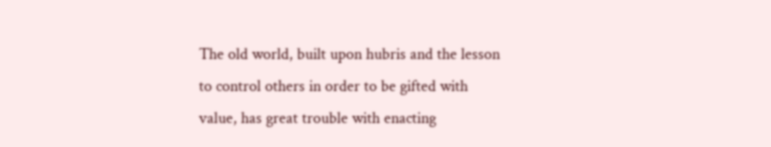The old world, built upon hubris and the lesson to control others in order to be gifted with value, has great trouble with enacting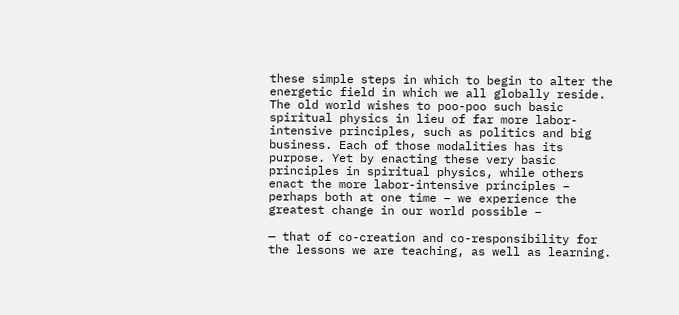these simple steps in which to begin to alter the energetic field in which we all globally reside. The old world wishes to poo-poo such basic spiritual physics in lieu of far more labor-intensive principles, such as politics and big business. Each of those modalities has its purpose. Yet by enacting these very basic principles in spiritual physics, while others enact the more labor-intensive principles – perhaps both at one time – we experience the greatest change in our world possible –

— that of co-creation and co-responsibility for the lessons we are teaching, as well as learning.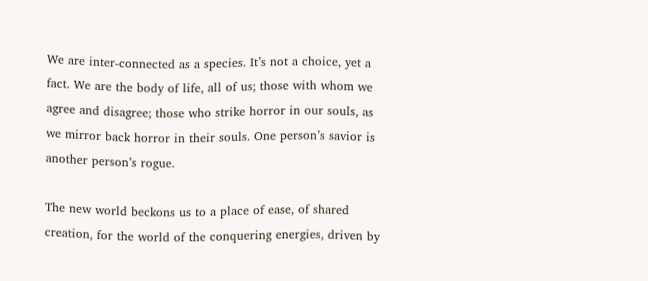We are inter-connected as a species. It’s not a choice, yet a fact. We are the body of life, all of us; those with whom we agree and disagree; those who strike horror in our souls, as we mirror back horror in their souls. One person’s savior is another person’s rogue.

The new world beckons us to a place of ease, of shared creation, for the world of the conquering energies, driven by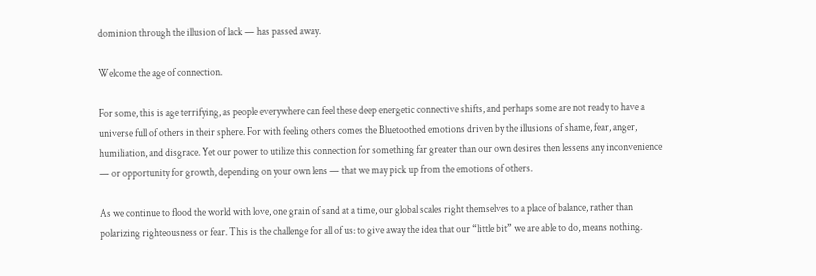dominion through the illusion of lack — has passed away.

Welcome the age of connection.

For some, this is age terrifying, as people everywhere can feel these deep energetic connective shifts, and perhaps some are not ready to have a universe full of others in their sphere. For with feeling others comes the Bluetoothed emotions driven by the illusions of shame, fear, anger, humiliation, and disgrace. Yet our power to utilize this connection for something far greater than our own desires then lessens any inconvenience — or opportunity for growth, depending on your own lens — that we may pick up from the emotions of others.

As we continue to flood the world with love, one grain of sand at a time, our global scales right themselves to a place of balance, rather than polarizing righteousness or fear. This is the challenge for all of us: to give away the idea that our “little bit” we are able to do, means nothing.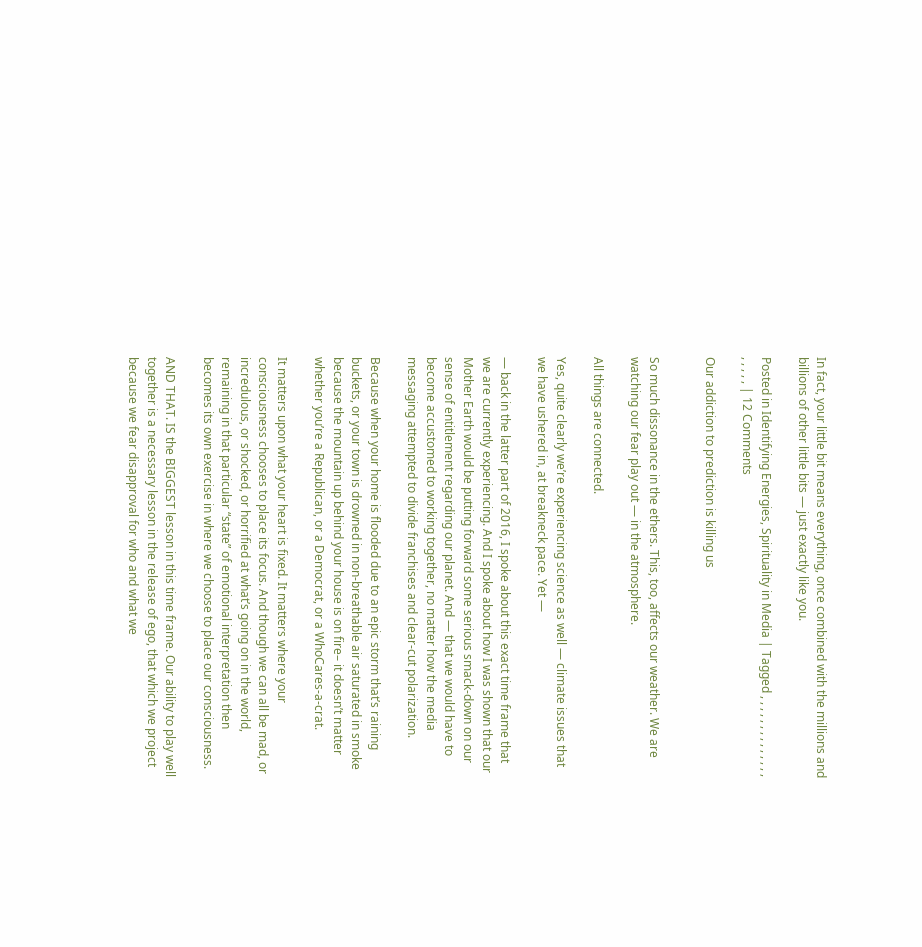In fact, your little bit means everything, once combined with the millions and billions of other little bits — just exactly like you.

Posted in Identifying Energies, Spirituality in Media | Tagged , , , , , , , , , , , , , , , , , , , | 12 Comments

Our addiction to prediction is killing us


So much dissonance in the ethers. This, too, affects our weather. We are watching our fear play out — in the atmosphere.

All things are connected.

Yes, quite clearly we’re experiencing science as well — climate issues that we have ushered in, at breakneck pace. Yet —

— back in the latter part of 2016, I spoke about this exact time frame that we are currently experiencing. And I spoke about how I was shown that our Mother Earth would be putting forward some serious smack-down on our sense of entitlement regarding our planet. And — that we would have to become accustomed to working together, no matter how the media messaging attempted to divide franchises and clear-cut polarization.

Because when your home is flooded due to an epic storm that’s raining buckets, or your town is drowned in non-breathable air saturated in smoke because the mountain up behind your house is on fire– it doesn’t matter whether you’re a Republican, or a Democrat, or a WhoCares-a-crat.

It matters upon what your heart is fixed. It matters where your consciousness chooses to place its focus. And though we can all be mad, or incredulous, or shocked, or horrified at what’s going on in the world, remaining in that particular “state” of emotional interpretation then becomes its own exercise in where we choose to place our consciousness.

AND THAT. IS the BIGGEST lesson in this time frame. Our ability to play well together is a necessary lesson in the release of ego, that which we project because we fear disapproval for who and what we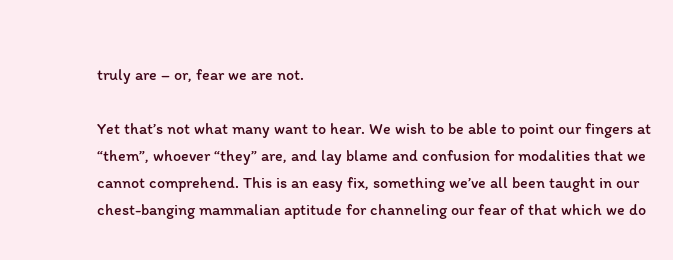truly are – or, fear we are not.

Yet that’s not what many want to hear. We wish to be able to point our fingers at “them”, whoever “they” are, and lay blame and confusion for modalities that we cannot comprehend. This is an easy fix, something we’ve all been taught in our chest-banging mammalian aptitude for channeling our fear of that which we do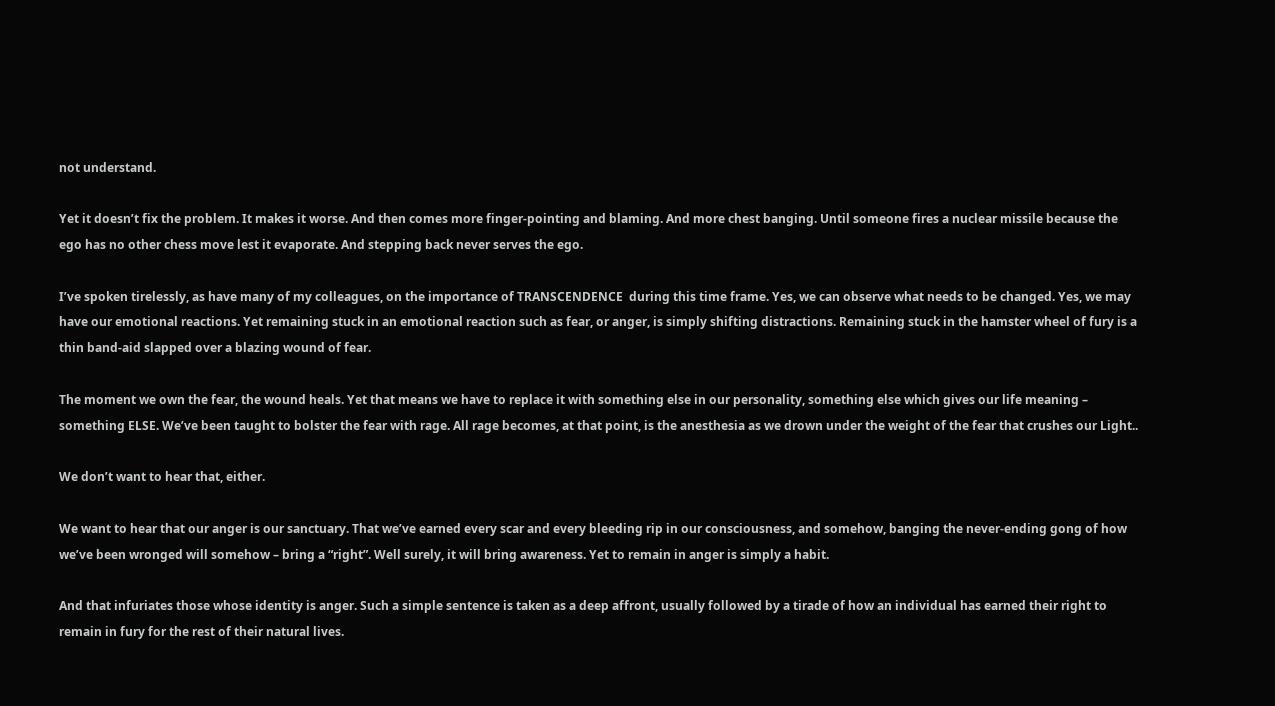not understand.

Yet it doesn’t fix the problem. It makes it worse. And then comes more finger-pointing and blaming. And more chest banging. Until someone fires a nuclear missile because the ego has no other chess move lest it evaporate. And stepping back never serves the ego.

I’ve spoken tirelessly, as have many of my colleagues, on the importance of TRANSCENDENCE  during this time frame. Yes, we can observe what needs to be changed. Yes, we may have our emotional reactions. Yet remaining stuck in an emotional reaction such as fear, or anger, is simply shifting distractions. Remaining stuck in the hamster wheel of fury is a thin band-aid slapped over a blazing wound of fear.

The moment we own the fear, the wound heals. Yet that means we have to replace it with something else in our personality, something else which gives our life meaning – something ELSE. We’ve been taught to bolster the fear with rage. All rage becomes, at that point, is the anesthesia as we drown under the weight of the fear that crushes our Light..

We don’t want to hear that, either.

We want to hear that our anger is our sanctuary. That we’ve earned every scar and every bleeding rip in our consciousness, and somehow, banging the never-ending gong of how we’ve been wronged will somehow – bring a “right”. Well surely, it will bring awareness. Yet to remain in anger is simply a habit.

And that infuriates those whose identity is anger. Such a simple sentence is taken as a deep affront, usually followed by a tirade of how an individual has earned their right to remain in fury for the rest of their natural lives.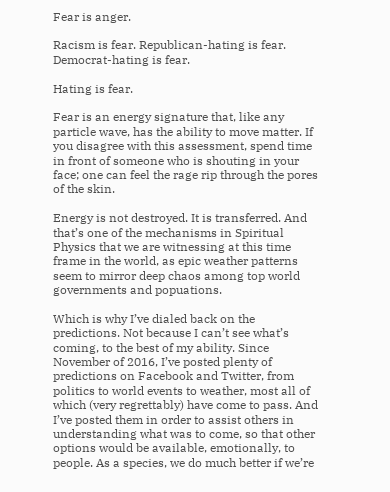Fear is anger.

Racism is fear. Republican-hating is fear. Democrat-hating is fear.

Hating is fear.

Fear is an energy signature that, like any particle wave, has the ability to move matter. If you disagree with this assessment, spend time in front of someone who is shouting in your face; one can feel the rage rip through the pores of the skin.

Energy is not destroyed. It is transferred. And that’s one of the mechanisms in Spiritual Physics that we are witnessing at this time frame in the world, as epic weather patterns seem to mirror deep chaos among top world governments and popuations.

Which is why I’ve dialed back on the predictions. Not because I can’t see what’s coming, to the best of my ability. Since November of 2016, I’ve posted plenty of predictions on Facebook and Twitter, from politics to world events to weather, most all of which (very regrettably) have come to pass. And I’ve posted them in order to assist others in understanding what was to come, so that other options would be available, emotionally, to people. As a species, we do much better if we’re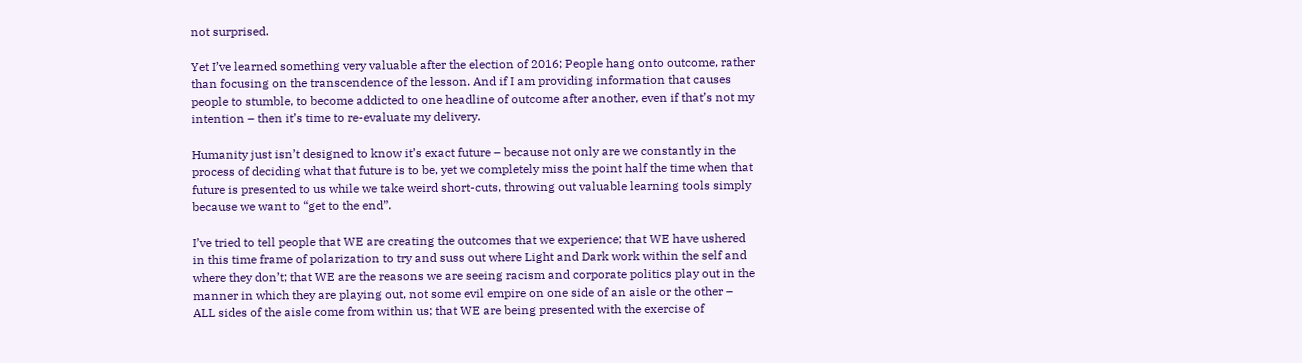not surprised.

Yet I’ve learned something very valuable after the election of 2016; People hang onto outcome, rather than focusing on the transcendence of the lesson. And if I am providing information that causes people to stumble, to become addicted to one headline of outcome after another, even if that’s not my intention – then it’s time to re-evaluate my delivery.

Humanity just isn’t designed to know it’s exact future – because not only are we constantly in the process of deciding what that future is to be, yet we completely miss the point half the time when that future is presented to us while we take weird short-cuts, throwing out valuable learning tools simply because we want to “get to the end”.

I’ve tried to tell people that WE are creating the outcomes that we experience; that WE have ushered in this time frame of polarization to try and suss out where Light and Dark work within the self and where they don’t; that WE are the reasons we are seeing racism and corporate politics play out in the manner in which they are playing out, not some evil empire on one side of an aisle or the other – ALL sides of the aisle come from within us; that WE are being presented with the exercise of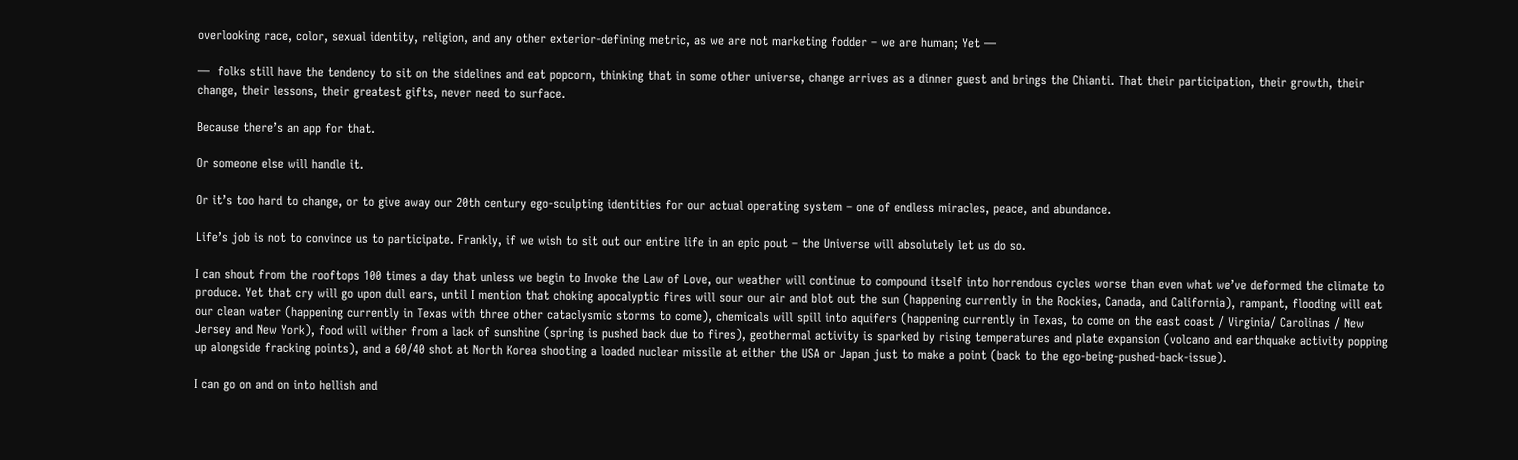overlooking race, color, sexual identity, religion, and any other exterior-defining metric, as we are not marketing fodder – we are human; Yet —

—  folks still have the tendency to sit on the sidelines and eat popcorn, thinking that in some other universe, change arrives as a dinner guest and brings the Chianti. That their participation, their growth, their change, their lessons, their greatest gifts, never need to surface.

Because there’s an app for that.

Or someone else will handle it.

Or it’s too hard to change, or to give away our 20th century ego-sculpting identities for our actual operating system – one of endless miracles, peace, and abundance.

Life’s job is not to convince us to participate. Frankly, if we wish to sit out our entire life in an epic pout – the Universe will absolutely let us do so.

I can shout from the rooftops 100 times a day that unless we begin to Invoke the Law of Love, our weather will continue to compound itself into horrendous cycles worse than even what we’ve deformed the climate to produce. Yet that cry will go upon dull ears, until I mention that choking apocalyptic fires will sour our air and blot out the sun (happening currently in the Rockies, Canada, and California), rampant, flooding will eat our clean water (happening currently in Texas with three other cataclysmic storms to come), chemicals will spill into aquifers (happening currently in Texas, to come on the east coast / Virginia/ Carolinas / New Jersey and New York), food will wither from a lack of sunshine (spring is pushed back due to fires), geothermal activity is sparked by rising temperatures and plate expansion (volcano and earthquake activity popping up alongside fracking points), and a 60/40 shot at North Korea shooting a loaded nuclear missile at either the USA or Japan just to make a point (back to the ego-being-pushed-back-issue).

I can go on and on into hellish and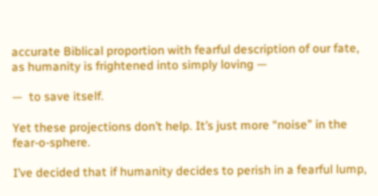accurate Biblical proportion with fearful description of our fate, as humanity is frightened into simply loving —

—  to save itself.

Yet these projections don’t help. It’s just more “noise” in the fear-o-sphere.

I’ve decided that if humanity decides to perish in a fearful lump,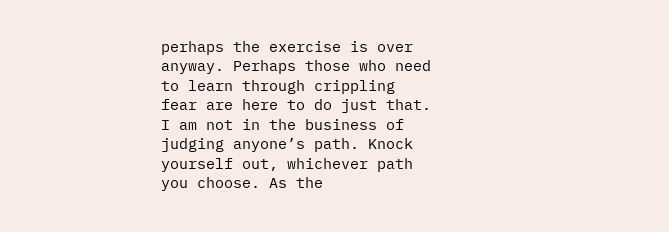perhaps the exercise is over anyway. Perhaps those who need to learn through crippling fear are here to do just that. I am not in the business of judging anyone’s path. Knock yourself out, whichever path you choose. As the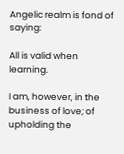Angelic realm is fond of saying:

All is valid when learning.

I am, however, in the business of love; of upholding the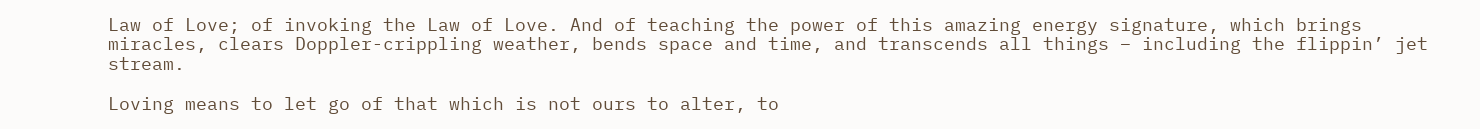Law of Love; of invoking the Law of Love. And of teaching the power of this amazing energy signature, which brings miracles, clears Doppler-crippling weather, bends space and time, and transcends all things – including the flippin’ jet stream.

Loving means to let go of that which is not ours to alter, to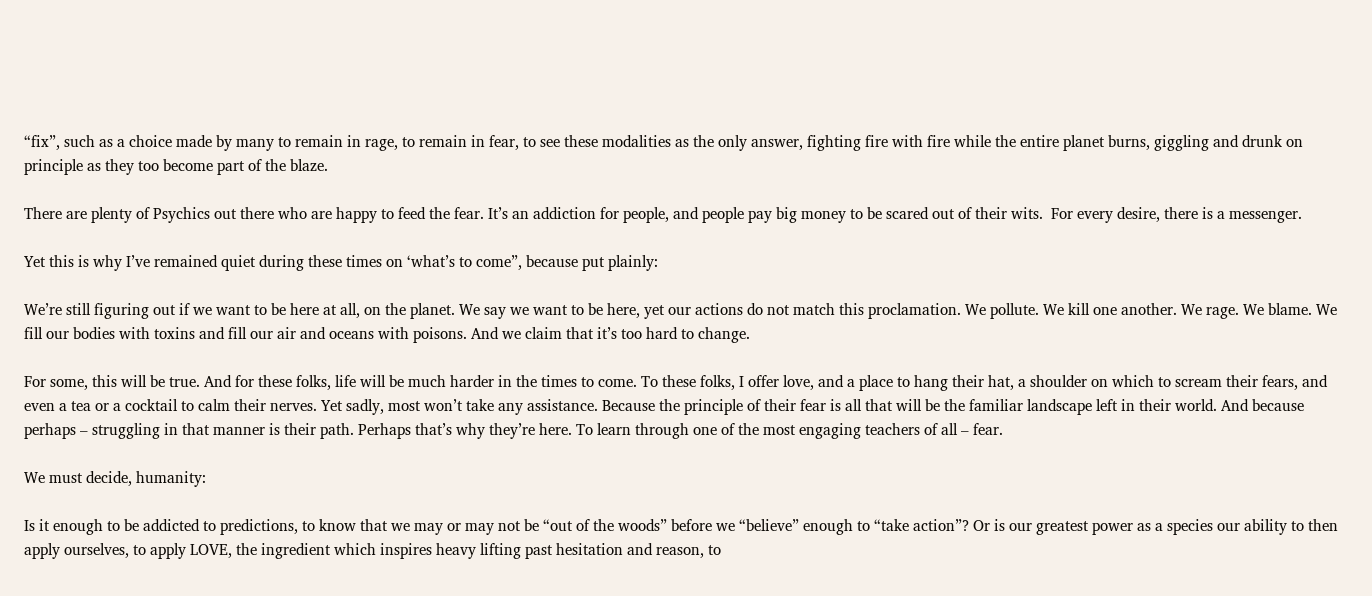“fix”, such as a choice made by many to remain in rage, to remain in fear, to see these modalities as the only answer, fighting fire with fire while the entire planet burns, giggling and drunk on principle as they too become part of the blaze.

There are plenty of Psychics out there who are happy to feed the fear. It’s an addiction for people, and people pay big money to be scared out of their wits.  For every desire, there is a messenger.

Yet this is why I’ve remained quiet during these times on ‘what’s to come”, because put plainly:

We’re still figuring out if we want to be here at all, on the planet. We say we want to be here, yet our actions do not match this proclamation. We pollute. We kill one another. We rage. We blame. We fill our bodies with toxins and fill our air and oceans with poisons. And we claim that it’s too hard to change.

For some, this will be true. And for these folks, life will be much harder in the times to come. To these folks, I offer love, and a place to hang their hat, a shoulder on which to scream their fears, and even a tea or a cocktail to calm their nerves. Yet sadly, most won’t take any assistance. Because the principle of their fear is all that will be the familiar landscape left in their world. And because perhaps – struggling in that manner is their path. Perhaps that’s why they’re here. To learn through one of the most engaging teachers of all – fear.

We must decide, humanity:

Is it enough to be addicted to predictions, to know that we may or may not be “out of the woods” before we “believe” enough to “take action”? Or is our greatest power as a species our ability to then apply ourselves, to apply LOVE, the ingredient which inspires heavy lifting past hesitation and reason, to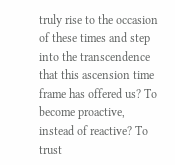truly rise to the occasion of these times and step into the transcendence that this ascension time frame has offered us? To become proactive, instead of reactive? To trust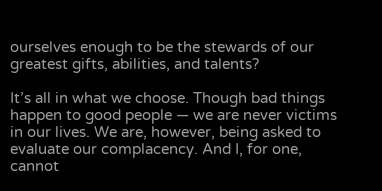ourselves enough to be the stewards of our greatest gifts, abilities, and talents?

It’s all in what we choose. Though bad things happen to good people — we are never victims in our lives. We are, however, being asked to evaluate our complacency. And I, for one, cannot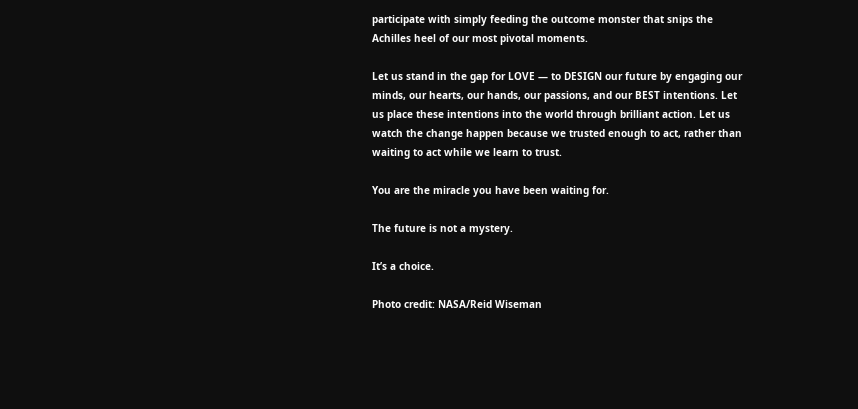participate with simply feeding the outcome monster that snips the Achilles heel of our most pivotal moments.

Let us stand in the gap for LOVE — to DESIGN our future by engaging our minds, our hearts, our hands, our passions, and our BEST intentions. Let us place these intentions into the world through brilliant action. Let us watch the change happen because we trusted enough to act, rather than waiting to act while we learn to trust.

You are the miracle you have been waiting for.

The future is not a mystery.

It’s a choice.

Photo credit: NASA/Reid Wiseman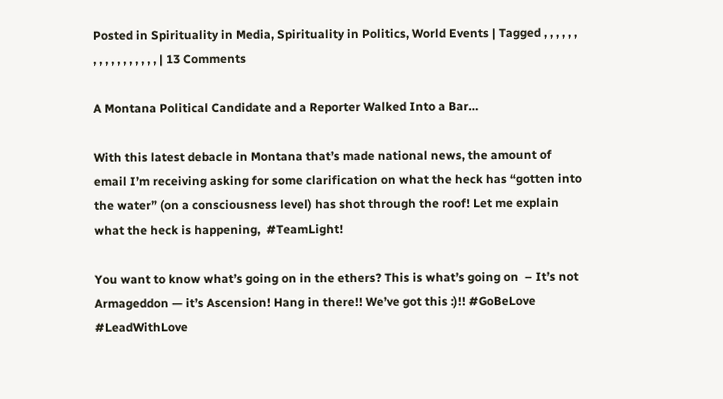Posted in Spirituality in Media, Spirituality in Politics, World Events | Tagged , , , , , , , , , , , , , , , , , | 13 Comments

A Montana Political Candidate and a Reporter Walked Into a Bar…

With this latest debacle in Montana that’s made national news, the amount of email I’m receiving asking for some clarification on what the heck has “gotten into the water” (on a consciousness level) has shot through the roof! Let me explain what the heck is happening,  #TeamLight!

You want to know what’s going on in the ethers? This is what’s going on  – It’s not Armageddon — it’s Ascension! Hang in there!! We’ve got this :)!! #GoBeLove #LeadWithLove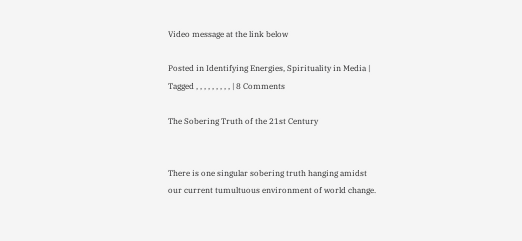Video message at the link below

Posted in Identifying Energies, Spirituality in Media | Tagged , , , , , , , , , | 8 Comments

The Sobering Truth of the 21st Century


There is one singular sobering truth hanging amidst our current tumultuous environment of world change.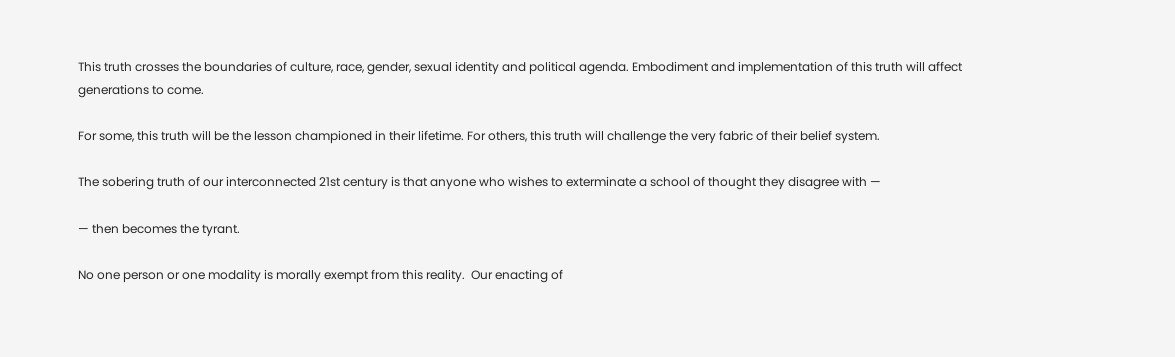This truth crosses the boundaries of culture, race, gender, sexual identity and political agenda. Embodiment and implementation of this truth will affect generations to come.

For some, this truth will be the lesson championed in their lifetime. For others, this truth will challenge the very fabric of their belief system.

The sobering truth of our interconnected 21st century is that anyone who wishes to exterminate a school of thought they disagree with —

— then becomes the tyrant.

No one person or one modality is morally exempt from this reality.  Our enacting of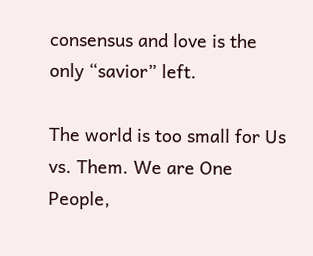consensus and love is the only “savior” left.

The world is too small for Us vs. Them. We are One People,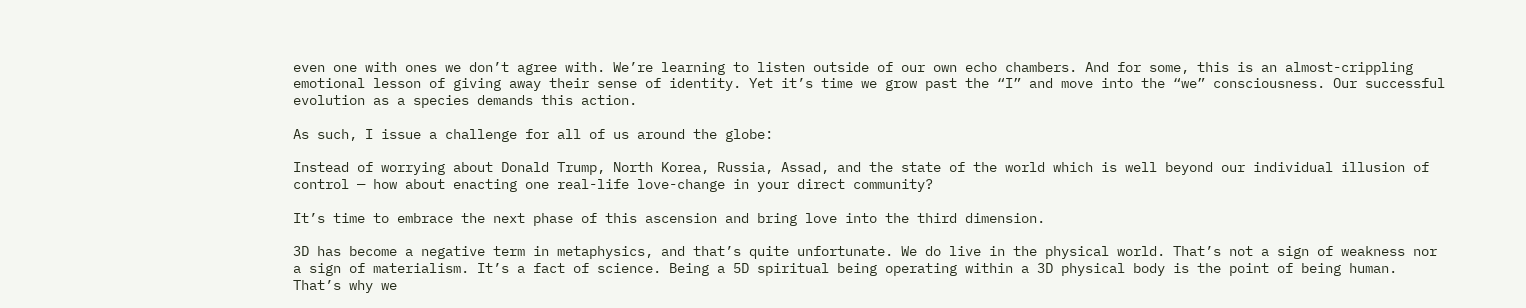even one with ones we don’t agree with. We’re learning to listen outside of our own echo chambers. And for some, this is an almost-crippling emotional lesson of giving away their sense of identity. Yet it’s time we grow past the “I” and move into the “we” consciousness. Our successful evolution as a species demands this action.

As such, I issue a challenge for all of us around the globe:

Instead of worrying about Donald Trump, North Korea, Russia, Assad, and the state of the world which is well beyond our individual illusion of control — how about enacting one real-life love-change in your direct community?

It’s time to embrace the next phase of this ascension and bring love into the third dimension.

3D has become a negative term in metaphysics, and that’s quite unfortunate. We do live in the physical world. That’s not a sign of weakness nor a sign of materialism. It’s a fact of science. Being a 5D spiritual being operating within a 3D physical body is the point of being human. That’s why we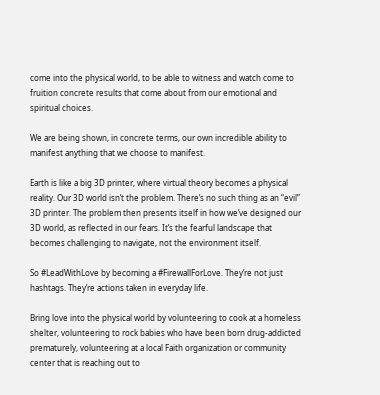come into the physical world, to be able to witness and watch come to fruition concrete results that come about from our emotional and spiritual choices.

We are being shown, in concrete terms, our own incredible ability to manifest anything that we choose to manifest.

Earth is like a big 3D printer, where virtual theory becomes a physical reality. Our 3D world isn’t the problem. There’s no such thing as an “evil” 3D printer. The problem then presents itself in how we’ve designed our 3D world, as reflected in our fears. It’s the fearful landscape that becomes challenging to navigate, not the environment itself.

So #LeadWithLove by becoming a #FirewallForLove. They’re not just hashtags. They’re actions taken in everyday life.

Bring love into the physical world by volunteering to cook at a homeless shelter, volunteering to rock babies who have been born drug-addicted prematurely, volunteering at a local Faith organization or community center that is reaching out to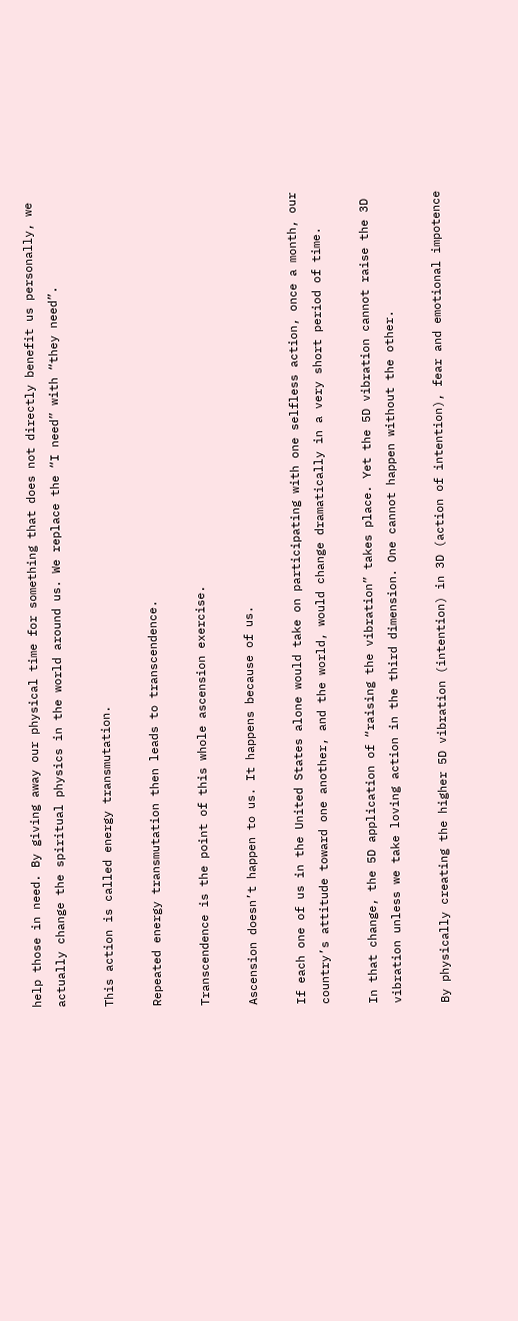help those in need. By giving away our physical time for something that does not directly benefit us personally, we actually change the spiritual physics in the world around us. We replace the “I need” with “they need”.

This action is called energy transmutation.

Repeated energy transmutation then leads to transcendence.

Transcendence is the point of this whole ascension exercise.

Ascension doesn’t happen to us. It happens because of us.

If each one of us in the United States alone would take on participating with one selfless action, once a month, our country’s attitude toward one another, and the world, would change dramatically in a very short period of time.

In that change, the 5D application of “raising the vibration” takes place. Yet the 5D vibration cannot raise the 3D vibration unless we take loving action in the third dimension. One cannot happen without the other.

By physically creating the higher 5D vibration (intention) in 3D (action of intention), fear and emotional impotence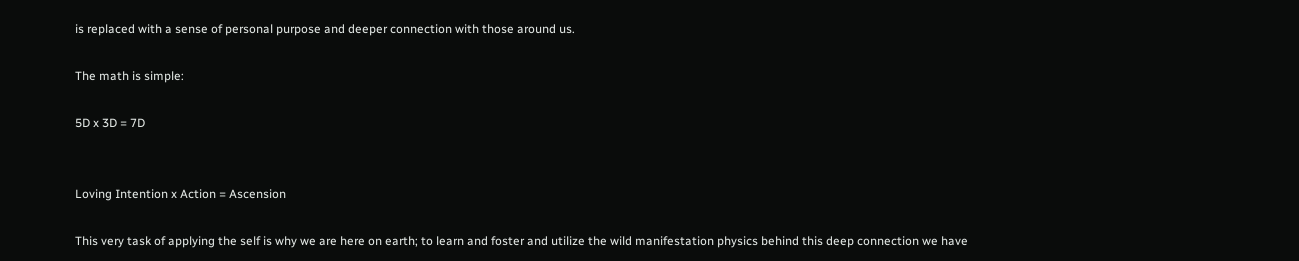is replaced with a sense of personal purpose and deeper connection with those around us.

The math is simple:

5D x 3D = 7D


Loving Intention x Action = Ascension

This very task of applying the self is why we are here on earth; to learn and foster and utilize the wild manifestation physics behind this deep connection we have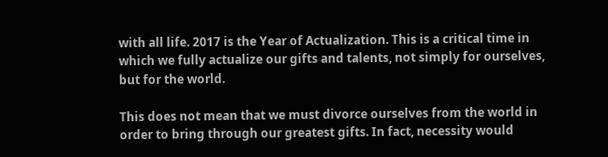with all life. 2017 is the Year of Actualization. This is a critical time in which we fully actualize our gifts and talents, not simply for ourselves, but for the world.

This does not mean that we must divorce ourselves from the world in order to bring through our greatest gifts. In fact, necessity would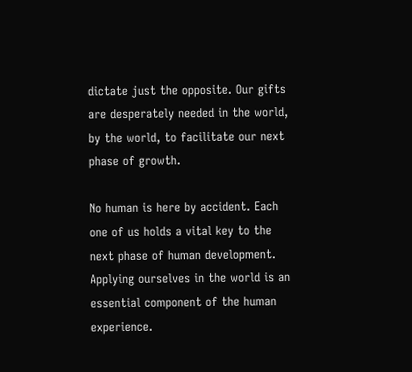dictate just the opposite. Our gifts are desperately needed in the world, by the world, to facilitate our next phase of growth.

No human is here by accident. Each one of us holds a vital key to the next phase of human development. Applying ourselves in the world is an essential component of the human experience.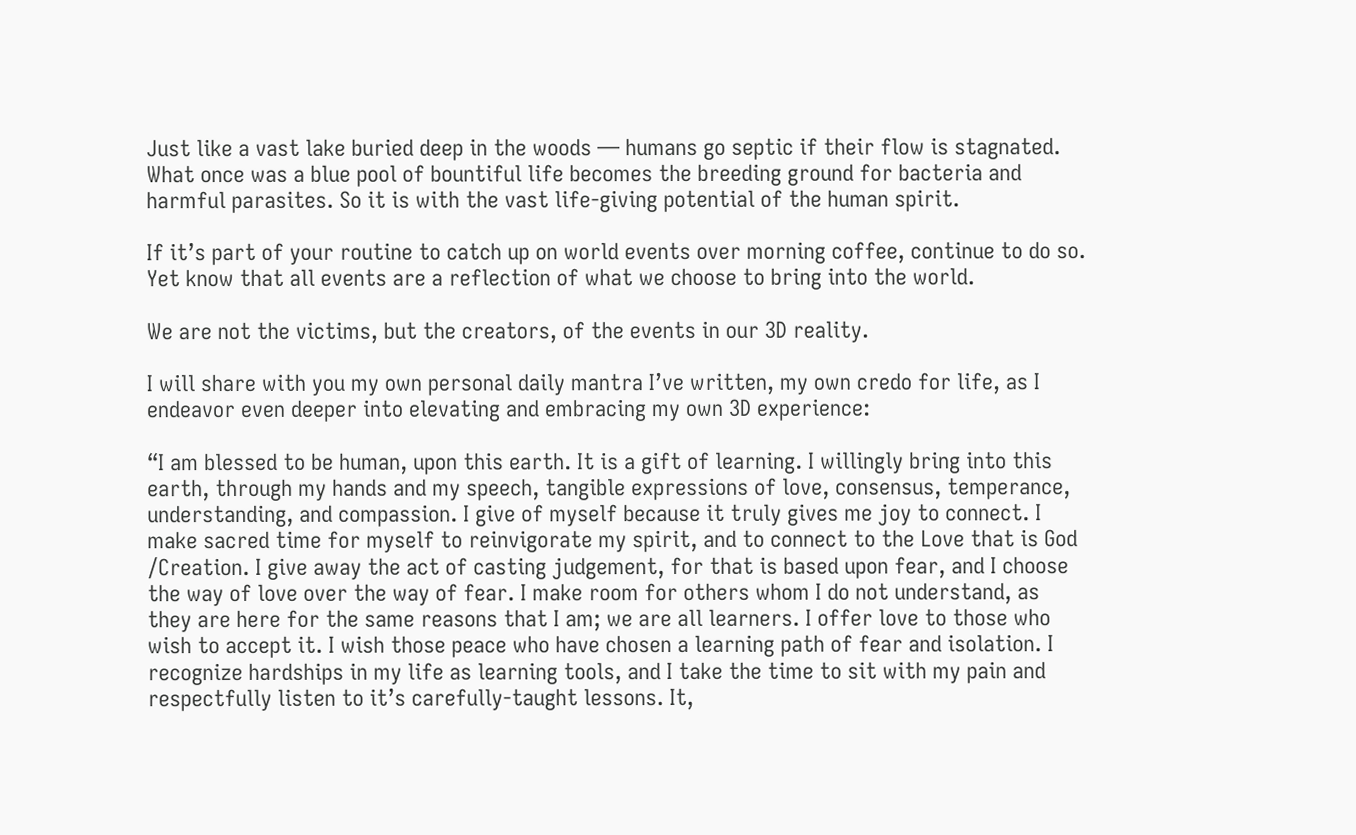Just like a vast lake buried deep in the woods — humans go septic if their flow is stagnated. What once was a blue pool of bountiful life becomes the breeding ground for bacteria and harmful parasites. So it is with the vast life-giving potential of the human spirit.

If it’s part of your routine to catch up on world events over morning coffee, continue to do so. Yet know that all events are a reflection of what we choose to bring into the world.

We are not the victims, but the creators, of the events in our 3D reality.

I will share with you my own personal daily mantra I’ve written, my own credo for life, as I endeavor even deeper into elevating and embracing my own 3D experience:

“I am blessed to be human, upon this earth. It is a gift of learning. I willingly bring into this earth, through my hands and my speech, tangible expressions of love, consensus, temperance, understanding, and compassion. I give of myself because it truly gives me joy to connect. I make sacred time for myself to reinvigorate my spirit, and to connect to the Love that is God /Creation. I give away the act of casting judgement, for that is based upon fear, and I choose the way of love over the way of fear. I make room for others whom I do not understand, as they are here for the same reasons that I am; we are all learners. I offer love to those who wish to accept it. I wish those peace who have chosen a learning path of fear and isolation. I recognize hardships in my life as learning tools, and I take the time to sit with my pain and respectfully listen to it’s carefully-taught lessons. It,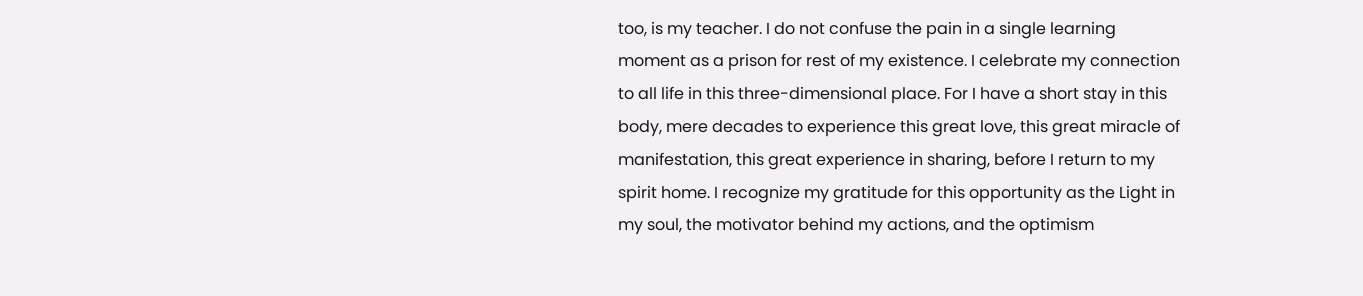too, is my teacher. I do not confuse the pain in a single learning moment as a prison for rest of my existence. I celebrate my connection to all life in this three-dimensional place. For I have a short stay in this body, mere decades to experience this great love, this great miracle of manifestation, this great experience in sharing, before I return to my spirit home. I recognize my gratitude for this opportunity as the Light in my soul, the motivator behind my actions, and the optimism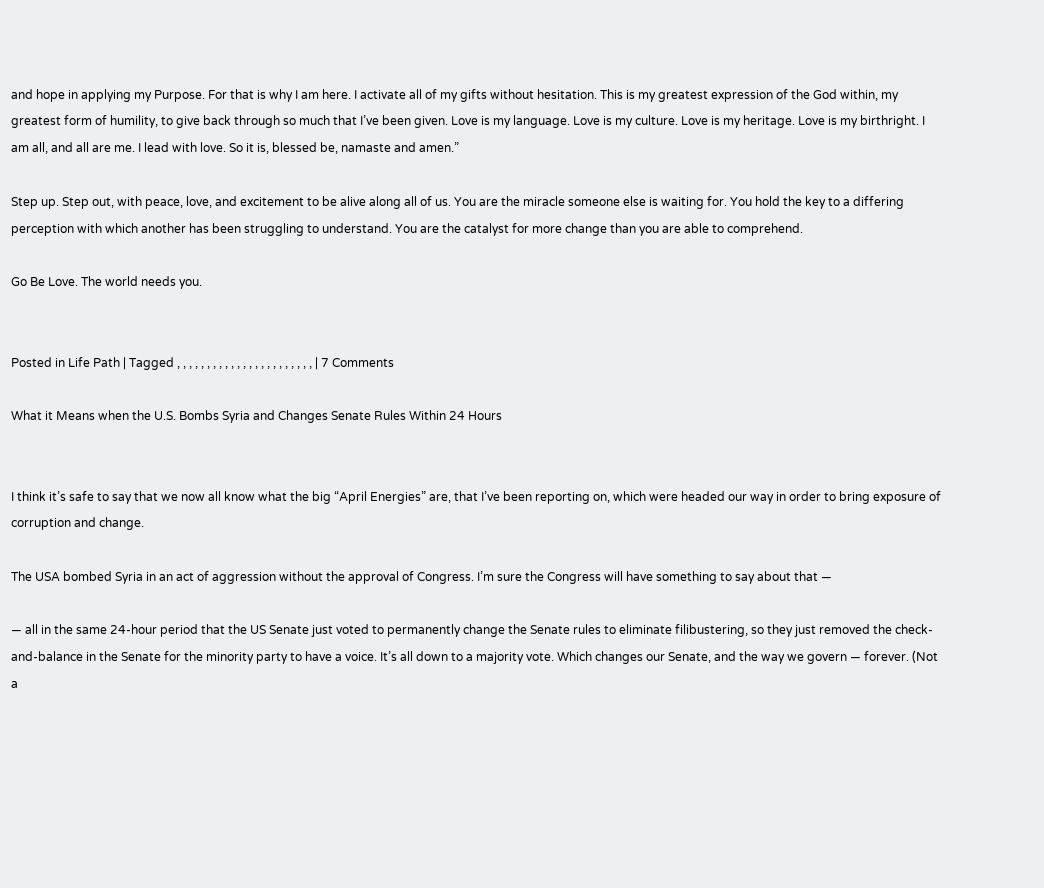and hope in applying my Purpose. For that is why I am here. I activate all of my gifts without hesitation. This is my greatest expression of the God within, my greatest form of humility, to give back through so much that I’ve been given. Love is my language. Love is my culture. Love is my heritage. Love is my birthright. I am all, and all are me. I lead with love. So it is, blessed be, namaste and amen.”

Step up. Step out, with peace, love, and excitement to be alive along all of us. You are the miracle someone else is waiting for. You hold the key to a differing perception with which another has been struggling to understand. You are the catalyst for more change than you are able to comprehend.

Go Be Love. The world needs you.


Posted in Life Path | Tagged , , , , , , , , , , , , , , , , , , , , , , , | 7 Comments

What it Means when the U.S. Bombs Syria and Changes Senate Rules Within 24 Hours


I think it’s safe to say that we now all know what the big “April Energies” are, that I’ve been reporting on, which were headed our way in order to bring exposure of corruption and change.

The USA bombed Syria in an act of aggression without the approval of Congress. I’m sure the Congress will have something to say about that —

— all in the same 24-hour period that the US Senate just voted to permanently change the Senate rules to eliminate filibustering, so they just removed the check-and-balance in the Senate for the minority party to have a voice. It’s all down to a majority vote. Which changes our Senate, and the way we govern — forever. (Not a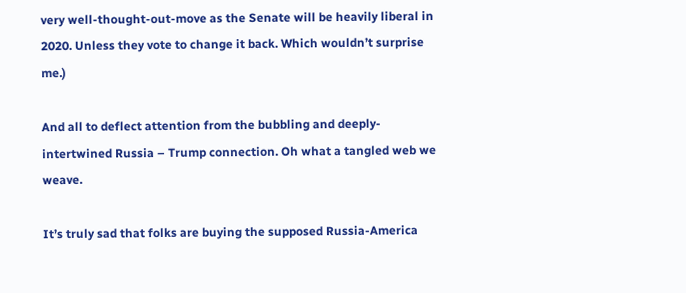very well-thought-out-move as the Senate will be heavily liberal in 2020. Unless they vote to change it back. Which wouldn’t surprise me.)

And all to deflect attention from the bubbling and deeply-intertwined Russia – Trump connection. Oh what a tangled web we weave.

It’s truly sad that folks are buying the supposed Russia-America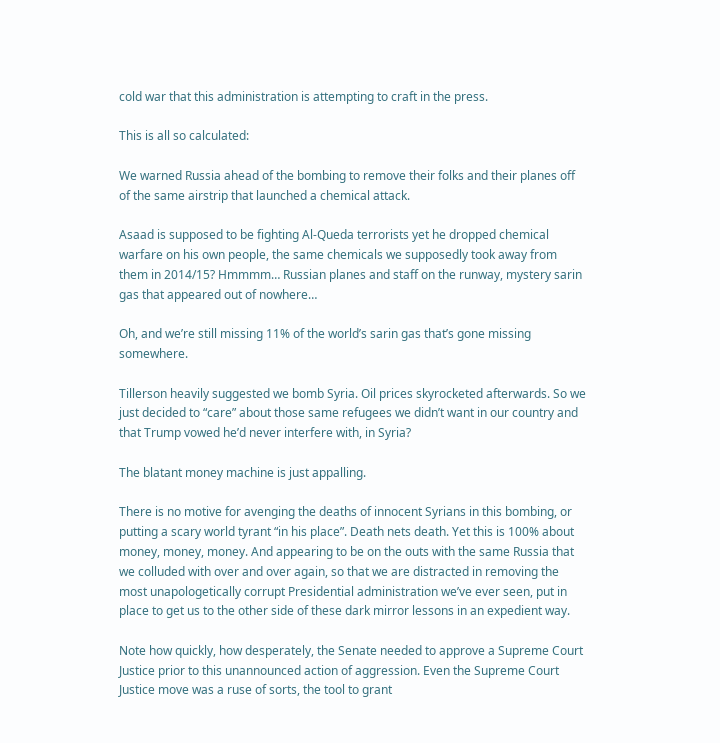cold war that this administration is attempting to craft in the press.

This is all so calculated:

We warned Russia ahead of the bombing to remove their folks and their planes off of the same airstrip that launched a chemical attack.

Asaad is supposed to be fighting Al-Queda terrorists yet he dropped chemical warfare on his own people, the same chemicals we supposedly took away from them in 2014/15? Hmmmm… Russian planes and staff on the runway, mystery sarin gas that appeared out of nowhere…

Oh, and we’re still missing 11% of the world’s sarin gas that’s gone missing somewhere.

Tillerson heavily suggested we bomb Syria. Oil prices skyrocketed afterwards. So we just decided to “care” about those same refugees we didn’t want in our country and that Trump vowed he’d never interfere with, in Syria?

The blatant money machine is just appalling.

There is no motive for avenging the deaths of innocent Syrians in this bombing, or putting a scary world tyrant “in his place”. Death nets death. Yet this is 100% about money, money, money. And appearing to be on the outs with the same Russia that we colluded with over and over again, so that we are distracted in removing the most unapologetically corrupt Presidential administration we’ve ever seen, put in place to get us to the other side of these dark mirror lessons in an expedient way.

Note how quickly, how desperately, the Senate needed to approve a Supreme Court Justice prior to this unannounced action of aggression. Even the Supreme Court Justice move was a ruse of sorts, the tool to grant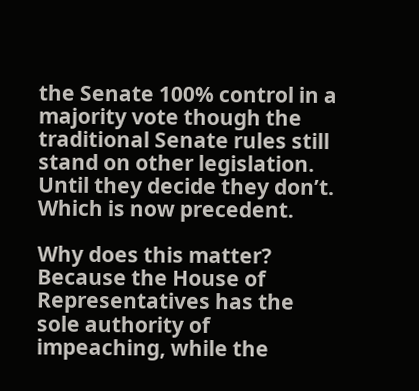the Senate 100% control in a majority vote though the traditional Senate rules still stand on other legislation. Until they decide they don’t. Which is now precedent.

Why does this matter? Because the House of Representatives has the sole authority of impeaching, while the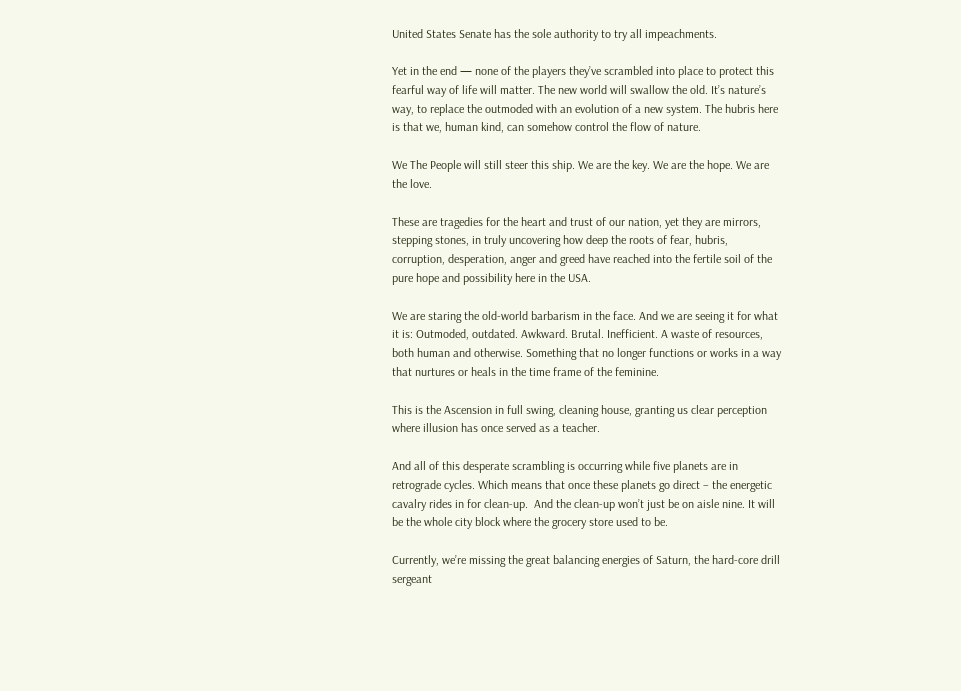United States Senate has the sole authority to try all impeachments.

Yet in the end — none of the players they’ve scrambled into place to protect this fearful way of life will matter. The new world will swallow the old. It’s nature’s way, to replace the outmoded with an evolution of a new system. The hubris here is that we, human kind, can somehow control the flow of nature.

We The People will still steer this ship. We are the key. We are the hope. We are the love.

These are tragedies for the heart and trust of our nation, yet they are mirrors, stepping stones, in truly uncovering how deep the roots of fear, hubris, corruption, desperation, anger and greed have reached into the fertile soil of the pure hope and possibility here in the USA.

We are staring the old-world barbarism in the face. And we are seeing it for what it is: Outmoded, outdated. Awkward. Brutal. Inefficient. A waste of resources, both human and otherwise. Something that no longer functions or works in a way that nurtures or heals in the time frame of the feminine.

This is the Ascension in full swing, cleaning house, granting us clear perception where illusion has once served as a teacher.

And all of this desperate scrambling is occurring while five planets are in retrograde cycles. Which means that once these planets go direct – the energetic cavalry rides in for clean-up.  And the clean-up won’t just be on aisle nine. It will be the whole city block where the grocery store used to be.

Currently, we’re missing the great balancing energies of Saturn, the hard-core drill sergeant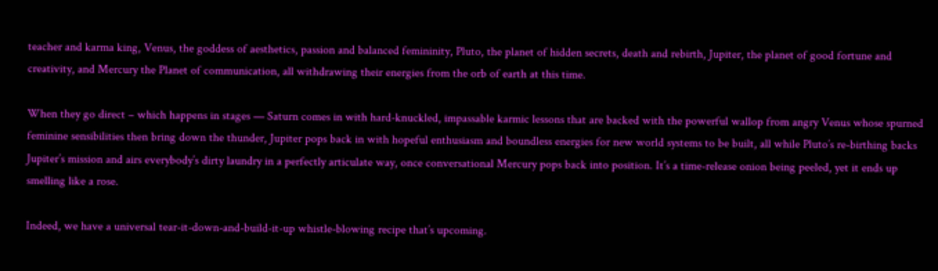teacher and karma king, Venus, the goddess of aesthetics, passion and balanced femininity, Pluto, the planet of hidden secrets, death and rebirth, Jupiter, the planet of good fortune and creativity, and Mercury the Planet of communication, all withdrawing their energies from the orb of earth at this time.

When they go direct – which happens in stages — Saturn comes in with hard-knuckled, impassable karmic lessons that are backed with the powerful wallop from angry Venus whose spurned feminine sensibilities then bring down the thunder, Jupiter pops back in with hopeful enthusiasm and boundless energies for new world systems to be built, all while Pluto’s re-birthing backs Jupiter’s mission and airs everybody’s dirty laundry in a perfectly articulate way, once conversational Mercury pops back into position. It’s a time-release onion being peeled, yet it ends up smelling like a rose.

Indeed, we have a universal tear-it-down-and-build-it-up whistle-blowing recipe that’s upcoming.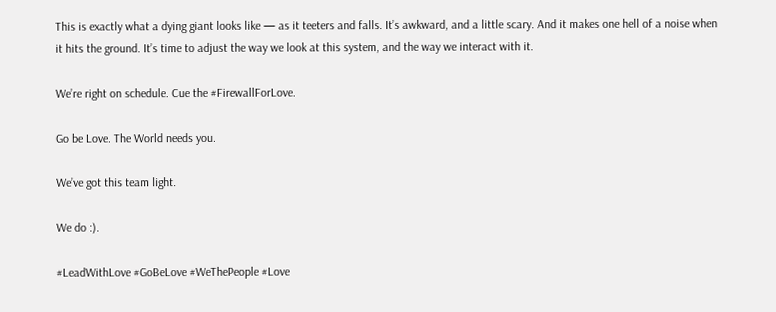This is exactly what a dying giant looks like — as it teeters and falls. It’s awkward, and a little scary. And it makes one hell of a noise when it hits the ground. It’s time to adjust the way we look at this system, and the way we interact with it.

We’re right on schedule. Cue the #FirewallForLove.

Go be Love. The World needs you.

We’ve got this team light.

We do :).

#LeadWithLove #GoBeLove #WeThePeople #Love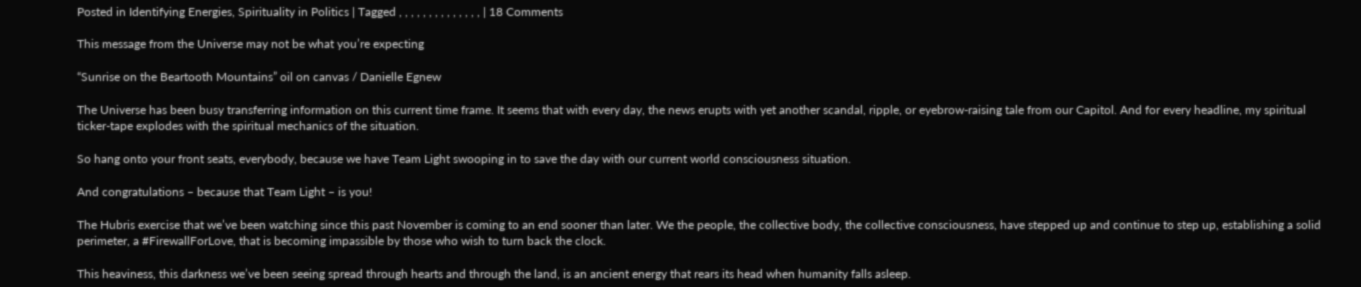Posted in Identifying Energies, Spirituality in Politics | Tagged , , , , , , , , , , , , , , | 18 Comments

This message from the Universe may not be what you’re expecting

“Sunrise on the Beartooth Mountains” oil on canvas / Danielle Egnew

The Universe has been busy transferring information on this current time frame. It seems that with every day, the news erupts with yet another scandal, ripple, or eyebrow-raising tale from our Capitol. And for every headline, my spiritual ticker-tape explodes with the spiritual mechanics of the situation.

So hang onto your front seats, everybody, because we have Team Light swooping in to save the day with our current world consciousness situation.

And congratulations – because that Team Light – is you!

The Hubris exercise that we’ve been watching since this past November is coming to an end sooner than later. We the people, the collective body, the collective consciousness, have stepped up and continue to step up, establishing a solid perimeter, a #FirewallForLove, that is becoming impassible by those who wish to turn back the clock.

This heaviness, this darkness we’ve been seeing spread through hearts and through the land, is an ancient energy that rears its head when humanity falls asleep.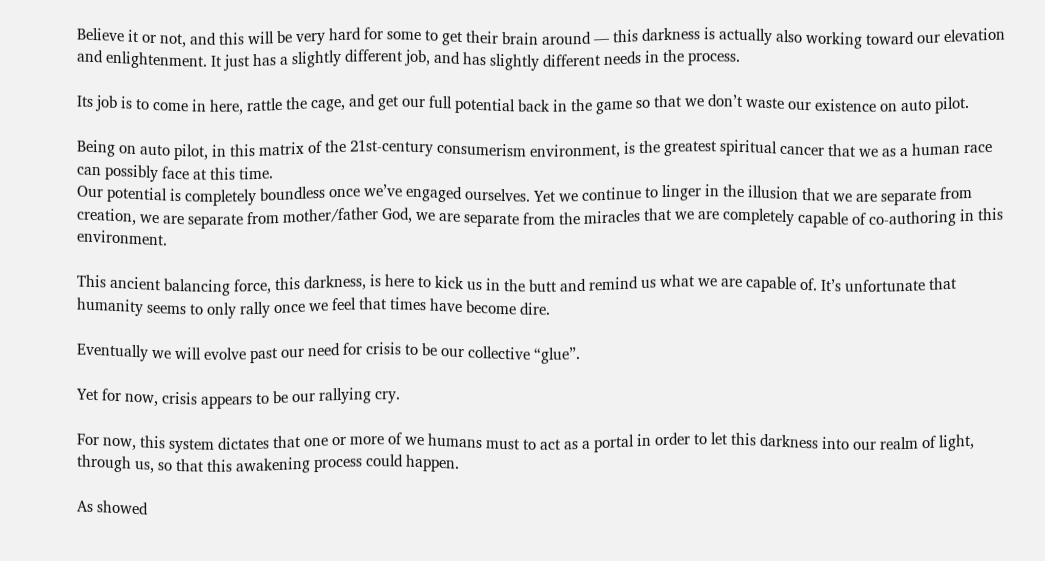Believe it or not, and this will be very hard for some to get their brain around — this darkness is actually also working toward our elevation and enlightenment. It just has a slightly different job, and has slightly different needs in the process.

Its job is to come in here, rattle the cage, and get our full potential back in the game so that we don’t waste our existence on auto pilot.

Being on auto pilot, in this matrix of the 21st-century consumerism environment, is the greatest spiritual cancer that we as a human race can possibly face at this time.
Our potential is completely boundless once we’ve engaged ourselves. Yet we continue to linger in the illusion that we are separate from creation, we are separate from mother/father God, we are separate from the miracles that we are completely capable of co-authoring in this environment.

This ancient balancing force, this darkness, is here to kick us in the butt and remind us what we are capable of. It’s unfortunate that humanity seems to only rally once we feel that times have become dire.

Eventually we will evolve past our need for crisis to be our collective “glue”.

Yet for now, crisis appears to be our rallying cry.

For now, this system dictates that one or more of we humans must to act as a portal in order to let this darkness into our realm of light, through us, so that this awakening process could happen.

As showed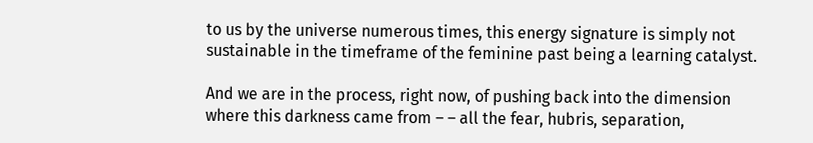to us by the universe numerous times, this energy signature is simply not sustainable in the timeframe of the feminine past being a learning catalyst.

And we are in the process, right now, of pushing back into the dimension where this darkness came from – – all the fear, hubris, separation,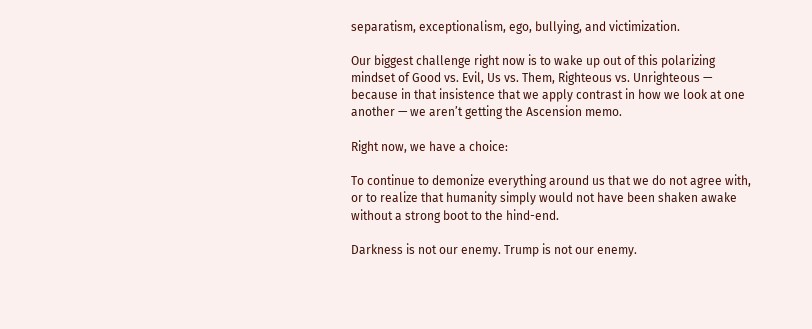separatism, exceptionalism, ego, bullying, and victimization.

Our biggest challenge right now is to wake up out of this polarizing mindset of Good vs. Evil, Us vs. Them, Righteous vs. Unrighteous — because in that insistence that we apply contrast in how we look at one another — we aren’t getting the Ascension memo.

Right now, we have a choice:

To continue to demonize everything around us that we do not agree with, or to realize that humanity simply would not have been shaken awake without a strong boot to the hind-end.

Darkness is not our enemy. Trump is not our enemy.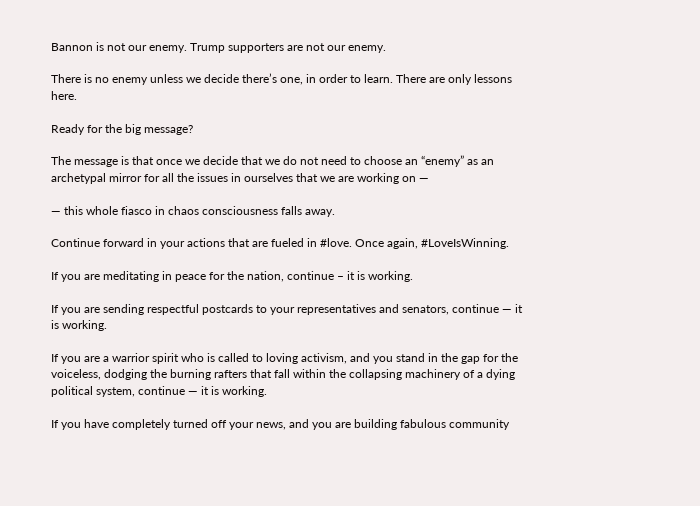Bannon is not our enemy. Trump supporters are not our enemy.

There is no enemy unless we decide there’s one, in order to learn. There are only lessons here.

Ready for the big message?

The message is that once we decide that we do not need to choose an “enemy” as an archetypal mirror for all the issues in ourselves that we are working on —

— this whole fiasco in chaos consciousness falls away.

Continue forward in your actions that are fueled in #love. Once again, #LoveIsWinning.

If you are meditating in peace for the nation, continue – it is working.

If you are sending respectful postcards to your representatives and senators, continue — it is working.

If you are a warrior spirit who is called to loving activism, and you stand in the gap for the voiceless, dodging the burning rafters that fall within the collapsing machinery of a dying political system, continue — it is working.

If you have completely turned off your news, and you are building fabulous community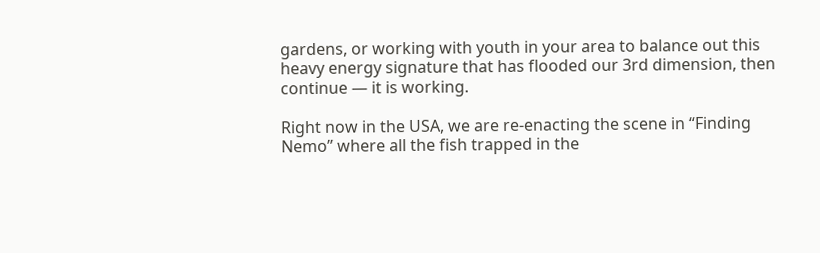gardens, or working with youth in your area to balance out this heavy energy signature that has flooded our 3rd dimension, then continue — it is working.

Right now in the USA, we are re-enacting the scene in “Finding Nemo” where all the fish trapped in the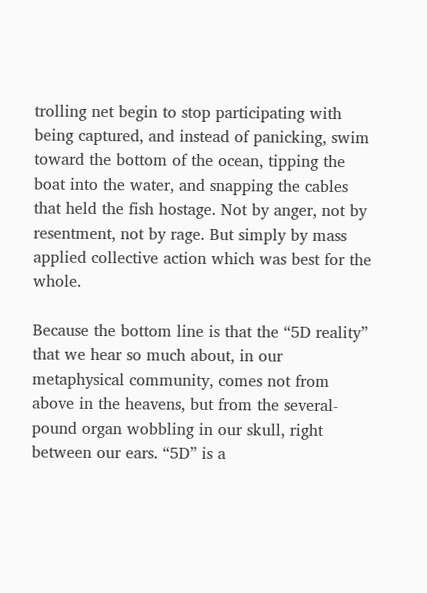trolling net begin to stop participating with being captured, and instead of panicking, swim toward the bottom of the ocean, tipping the boat into the water, and snapping the cables that held the fish hostage. Not by anger, not by resentment, not by rage. But simply by mass applied collective action which was best for the whole.

Because the bottom line is that the “5D reality” that we hear so much about, in our metaphysical community, comes not from above in the heavens, but from the several-pound organ wobbling in our skull, right between our ears. “5D” is a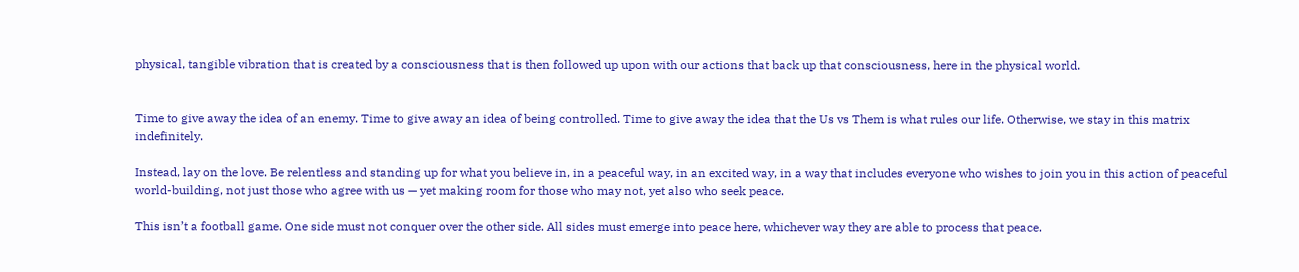physical, tangible vibration that is created by a consciousness that is then followed up upon with our actions that back up that consciousness, here in the physical world.


Time to give away the idea of an enemy. Time to give away an idea of being controlled. Time to give away the idea that the Us vs Them is what rules our life. Otherwise, we stay in this matrix indefinitely.

Instead, lay on the love. Be relentless and standing up for what you believe in, in a peaceful way, in an excited way, in a way that includes everyone who wishes to join you in this action of peaceful world-building, not just those who agree with us — yet making room for those who may not, yet also who seek peace.

This isn’t a football game. One side must not conquer over the other side. All sides must emerge into peace here, whichever way they are able to process that peace.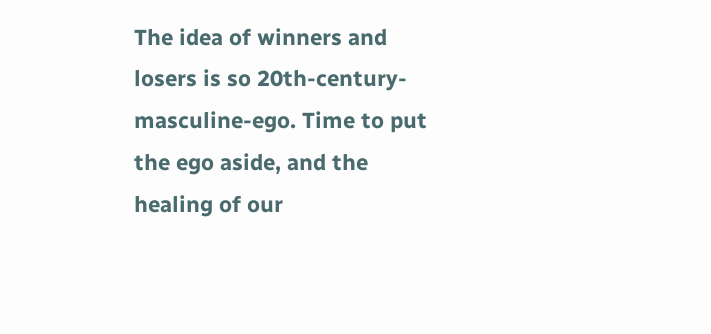The idea of winners and losers is so 20th-century-masculine-ego. Time to put the ego aside, and the healing of our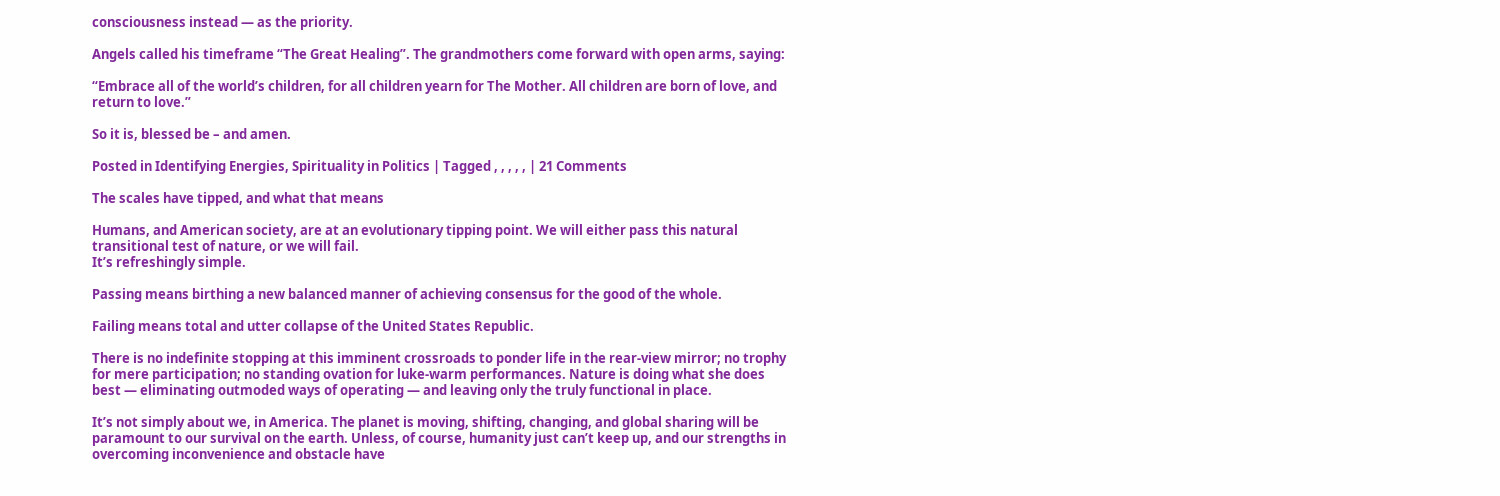consciousness instead — as the priority.

Angels called his timeframe “The Great Healing”. The grandmothers come forward with open arms, saying:

“Embrace all of the world’s children, for all children yearn for The Mother. All children are born of love, and return to love.”

So it is, blessed be – and amen.

Posted in Identifying Energies, Spirituality in Politics | Tagged , , , , , | 21 Comments

The scales have tipped, and what that means

Humans, and American society, are at an evolutionary tipping point. We will either pass this natural transitional test of nature, or we will fail.
It’s refreshingly simple.

Passing means birthing a new balanced manner of achieving consensus for the good of the whole.

Failing means total and utter collapse of the United States Republic.

There is no indefinite stopping at this imminent crossroads to ponder life in the rear-view mirror; no trophy for mere participation; no standing ovation for luke-warm performances. Nature is doing what she does best — eliminating outmoded ways of operating — and leaving only the truly functional in place.

It’s not simply about we, in America. The planet is moving, shifting, changing, and global sharing will be paramount to our survival on the earth. Unless, of course, humanity just can’t keep up, and our strengths in overcoming inconvenience and obstacle have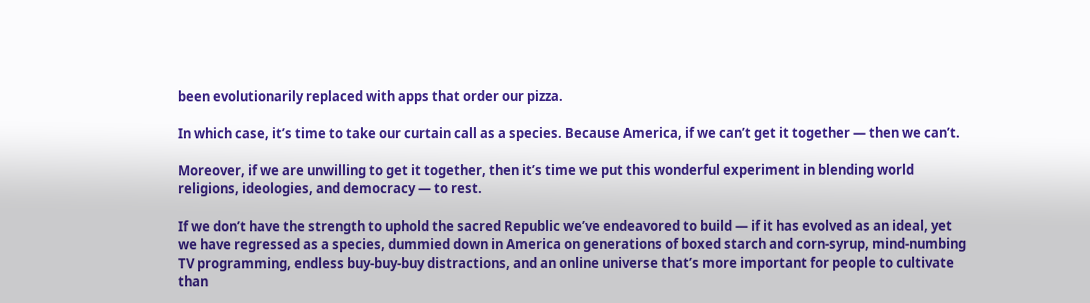been evolutionarily replaced with apps that order our pizza.

In which case, it’s time to take our curtain call as a species. Because America, if we can’t get it together — then we can’t.

Moreover, if we are unwilling to get it together, then it’s time we put this wonderful experiment in blending world religions, ideologies, and democracy — to rest.

If we don’t have the strength to uphold the sacred Republic we’ve endeavored to build — if it has evolved as an ideal, yet we have regressed as a species, dummied down in America on generations of boxed starch and corn-syrup, mind-numbing TV programming, endless buy-buy-buy distractions, and an online universe that’s more important for people to cultivate than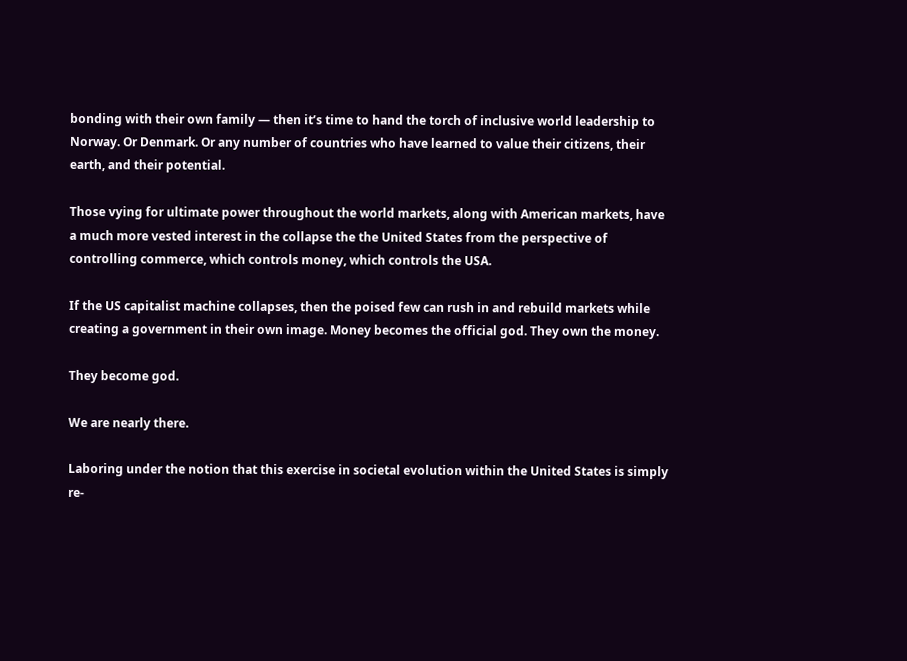bonding with their own family — then it’s time to hand the torch of inclusive world leadership to Norway. Or Denmark. Or any number of countries who have learned to value their citizens, their earth, and their potential.

Those vying for ultimate power throughout the world markets, along with American markets, have a much more vested interest in the collapse the the United States from the perspective of controlling commerce, which controls money, which controls the USA.

If the US capitalist machine collapses, then the poised few can rush in and rebuild markets while creating a government in their own image. Money becomes the official god. They own the money.

They become god.

We are nearly there.

Laboring under the notion that this exercise in societal evolution within the United States is simply re-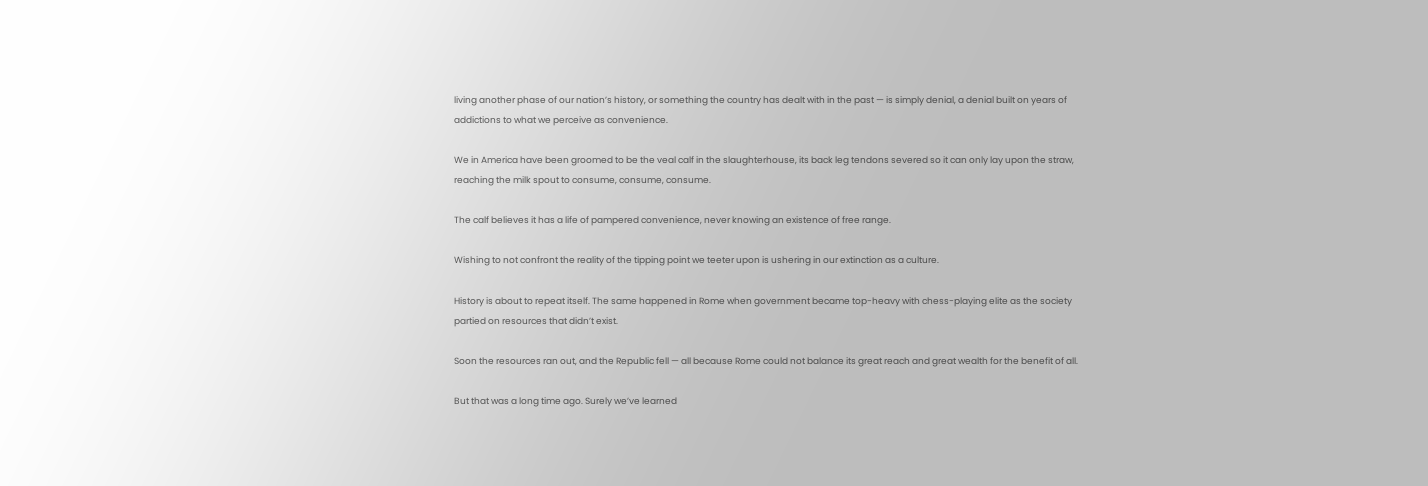living another phase of our nation’s history, or something the country has dealt with in the past — is simply denial, a denial built on years of addictions to what we perceive as convenience.

We in America have been groomed to be the veal calf in the slaughterhouse, its back leg tendons severed so it can only lay upon the straw, reaching the milk spout to consume, consume, consume.

The calf believes it has a life of pampered convenience, never knowing an existence of free range.

Wishing to not confront the reality of the tipping point we teeter upon is ushering in our extinction as a culture.

History is about to repeat itself. The same happened in Rome when government became top-heavy with chess-playing elite as the society partied on resources that didn’t exist.

Soon the resources ran out, and the Republic fell — all because Rome could not balance its great reach and great wealth for the benefit of all.

But that was a long time ago. Surely we’ve learned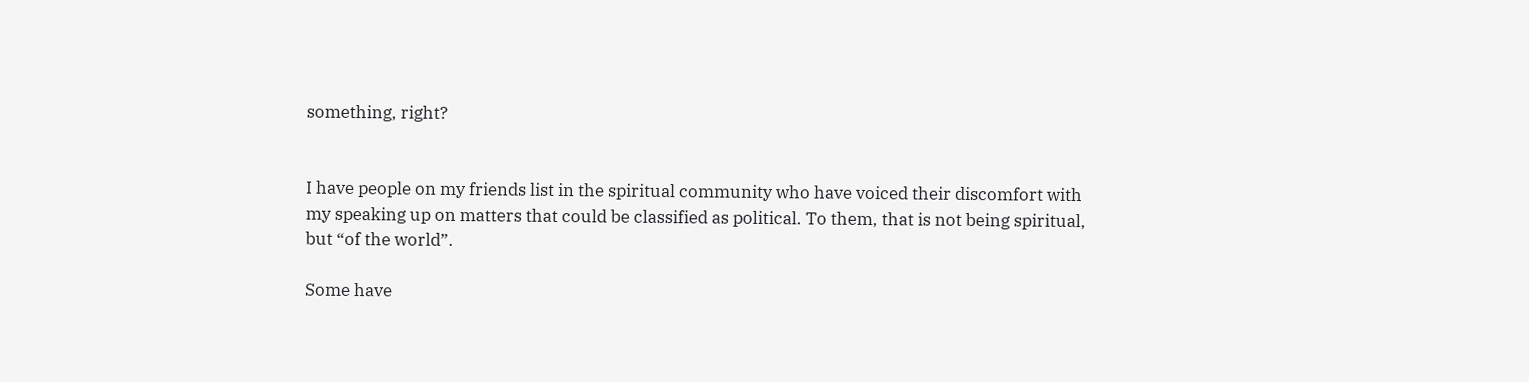something, right?


I have people on my friends list in the spiritual community who have voiced their discomfort with my speaking up on matters that could be classified as political. To them, that is not being spiritual, but “of the world”.

Some have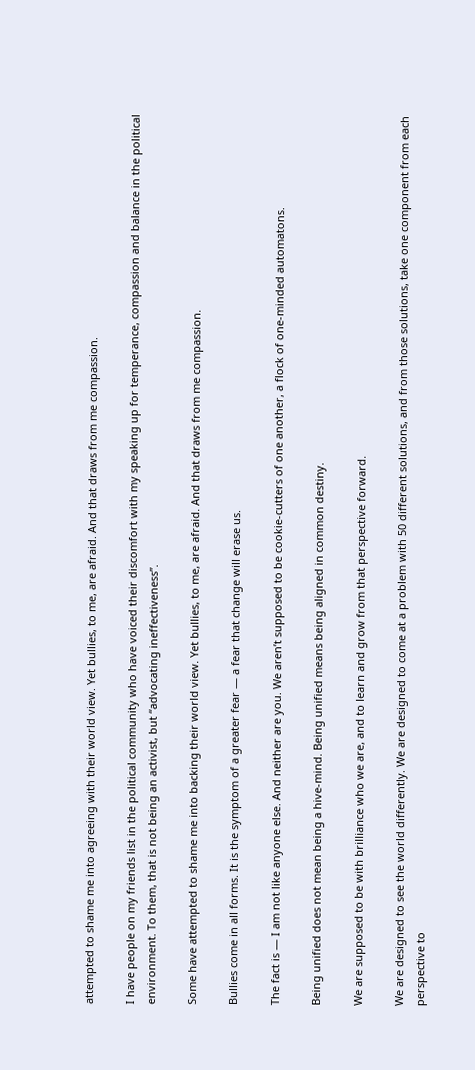attempted to shame me into agreeing with their world view. Yet bullies, to me, are afraid. And that draws from me compassion.

I have people on my friends list in the political community who have voiced their discomfort with my speaking up for temperance, compassion and balance in the political environment. To them, that is not being an activist, but “advocating ineffectiveness”.

Some have attempted to shame me into backing their world view. Yet bullies, to me, are afraid. And that draws from me compassion.

Bullies come in all forms. It is the symptom of a greater fear — a fear that change will erase us.

The fact is — I am not like anyone else. And neither are you. We aren’t supposed to be cookie-cutters of one another, a flock of one-minded automatons.

Being unified does not mean being a hive-mind. Being unified means being aligned in common destiny.

We are supposed to be with brilliance who we are, and to learn and grow from that perspective forward.

We are designed to see the world differently. We are designed to come at a problem with 50 different solutions, and from those solutions, take one component from each perspective to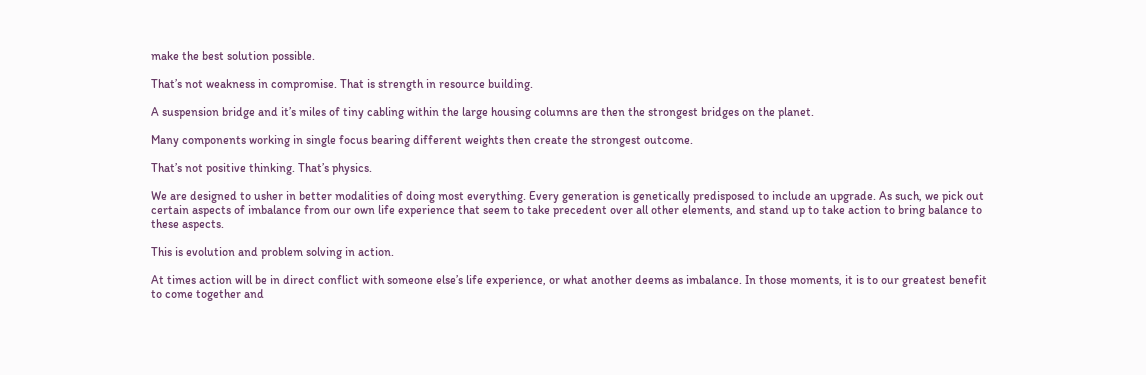make the best solution possible.

That’s not weakness in compromise. That is strength in resource building.

A suspension bridge and it’s miles of tiny cabling within the large housing columns are then the strongest bridges on the planet.

Many components working in single focus bearing different weights then create the strongest outcome.

That’s not positive thinking. That’s physics.

We are designed to usher in better modalities of doing most everything. Every generation is genetically predisposed to include an upgrade. As such, we pick out certain aspects of imbalance from our own life experience that seem to take precedent over all other elements, and stand up to take action to bring balance to these aspects.

This is evolution and problem solving in action.

At times action will be in direct conflict with someone else’s life experience, or what another deems as imbalance. In those moments, it is to our greatest benefit to come together and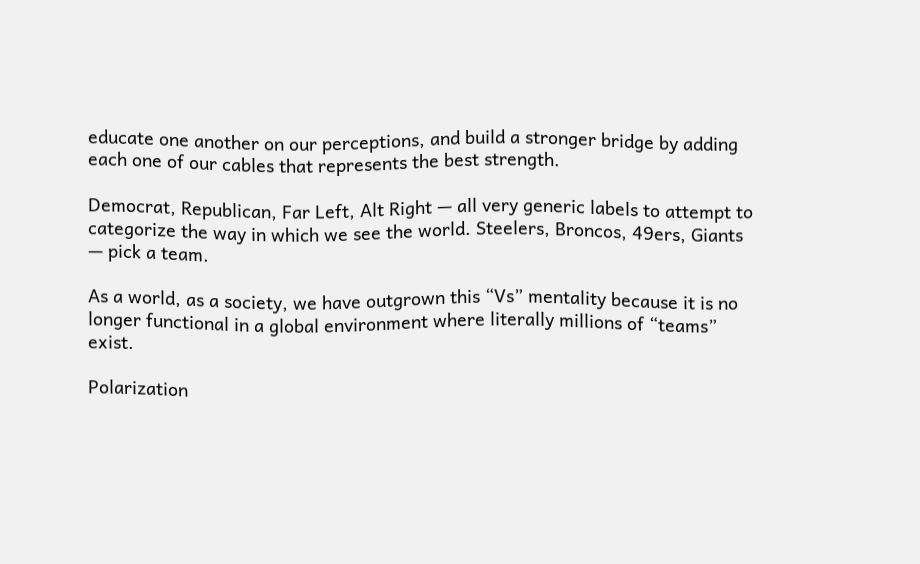educate one another on our perceptions, and build a stronger bridge by adding each one of our cables that represents the best strength.

Democrat, Republican, Far Left, Alt Right — all very generic labels to attempt to categorize the way in which we see the world. Steelers, Broncos, 49ers, Giants — pick a team.

As a world, as a society, we have outgrown this “Vs” mentality because it is no longer functional in a global environment where literally millions of “teams” exist.

Polarization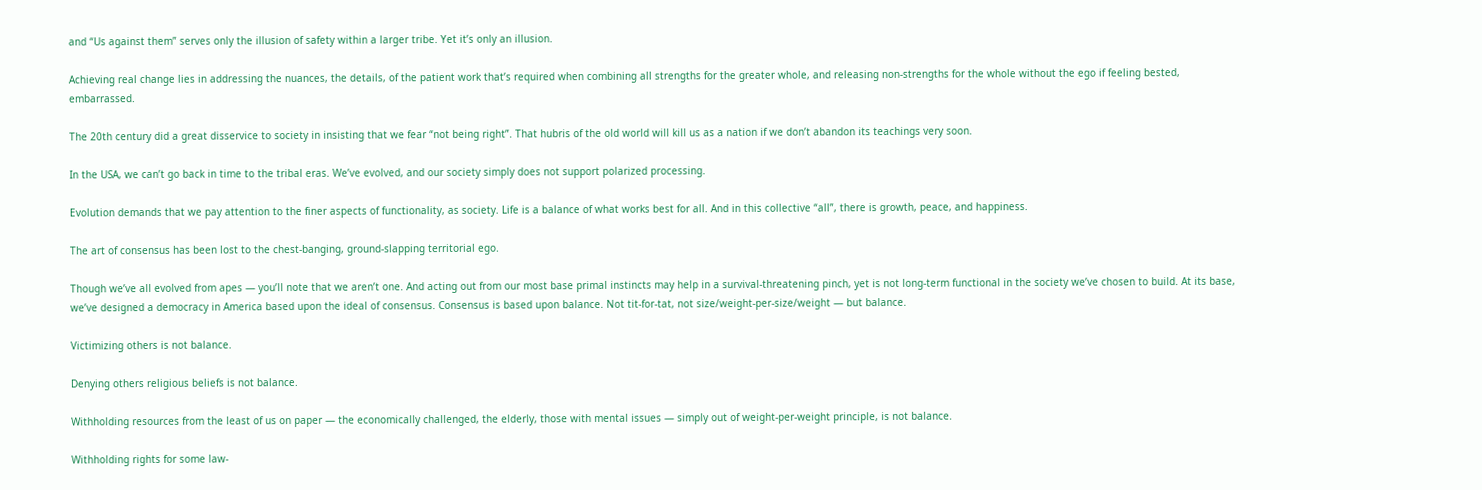and “Us against them” serves only the illusion of safety within a larger tribe. Yet it’s only an illusion.

Achieving real change lies in addressing the nuances, the details, of the patient work that’s required when combining all strengths for the greater whole, and releasing non-strengths for the whole without the ego if feeling bested, embarrassed.

The 20th century did a great disservice to society in insisting that we fear “not being right”. That hubris of the old world will kill us as a nation if we don’t abandon its teachings very soon.

In the USA, we can’t go back in time to the tribal eras. We’ve evolved, and our society simply does not support polarized processing.

Evolution demands that we pay attention to the finer aspects of functionality, as society. Life is a balance of what works best for all. And in this collective “all”, there is growth, peace, and happiness.

The art of consensus has been lost to the chest-banging, ground-slapping territorial ego.

Though we’ve all evolved from apes — you’ll note that we aren’t one. And acting out from our most base primal instincts may help in a survival-threatening pinch, yet is not long-term functional in the society we’ve chosen to build. At its base, we’ve designed a democracy in America based upon the ideal of consensus. Consensus is based upon balance. Not tit-for-tat, not size/weight-per-size/weight — but balance.

Victimizing others is not balance.

Denying others religious beliefs is not balance.

Withholding resources from the least of us on paper — the economically challenged, the elderly, those with mental issues — simply out of weight-per-weight principle, is not balance.

Withholding rights for some law-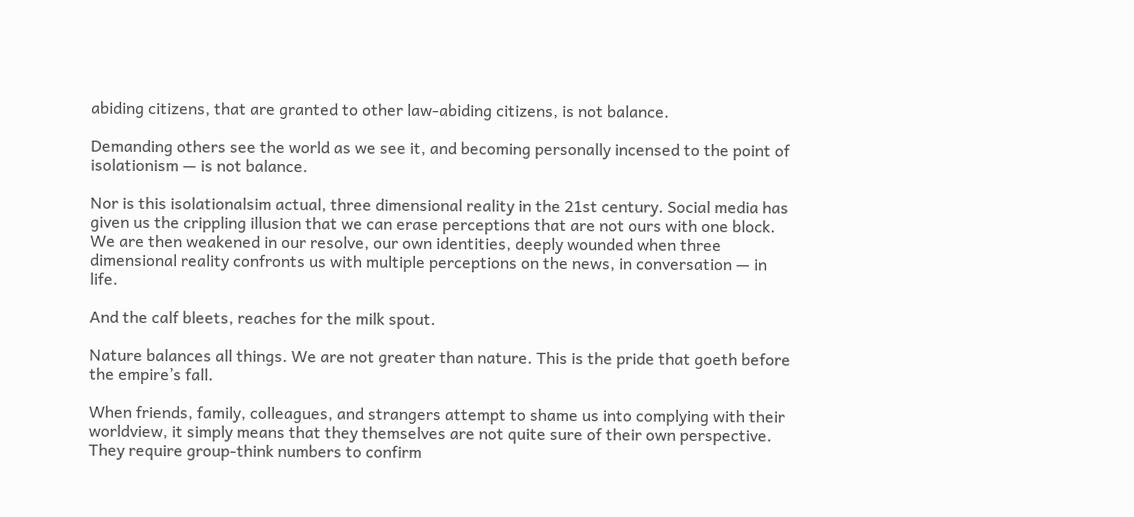abiding citizens, that are granted to other law-abiding citizens, is not balance.

Demanding others see the world as we see it, and becoming personally incensed to the point of isolationism — is not balance.

Nor is this isolationalsim actual, three dimensional reality in the 21st century. Social media has given us the crippling illusion that we can erase perceptions that are not ours with one block. We are then weakened in our resolve, our own identities, deeply wounded when three dimensional reality confronts us with multiple perceptions on the news, in conversation — in life.

And the calf bleets, reaches for the milk spout.

Nature balances all things. We are not greater than nature. This is the pride that goeth before the empire’s fall.

When friends, family, colleagues, and strangers attempt to shame us into complying with their worldview, it simply means that they themselves are not quite sure of their own perspective. They require group-think numbers to confirm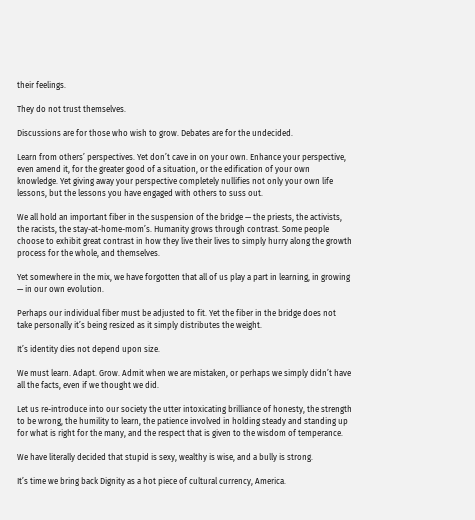their feelings.

They do not trust themselves.

Discussions are for those who wish to grow. Debates are for the undecided.

Learn from others’ perspectives. Yet don’t cave in on your own. Enhance your perspective, even amend it, for the greater good of a situation, or the edification of your own knowledge. Yet giving away your perspective completely nullifies not only your own life lessons, but the lessons you have engaged with others to suss out.

We all hold an important fiber in the suspension of the bridge — the priests, the activists, the racists, the stay-at-home-mom’s. Humanity grows through contrast. Some people choose to exhibit great contrast in how they live their lives to simply hurry along the growth process for the whole, and themselves.

Yet somewhere in the mix, we have forgotten that all of us play a part in learning, in growing — in our own evolution.

Perhaps our individual fiber must be adjusted to fit. Yet the fiber in the bridge does not take personally it’s being resized as it simply distributes the weight.

It’s identity dies not depend upon size.

We must learn. Adapt. Grow. Admit when we are mistaken, or perhaps we simply didn’t have all the facts, even if we thought we did.

Let us re-introduce into our society the utter intoxicating brilliance of honesty, the strength to be wrong, the humility to learn, the patience involved in holding steady and standing up for what is right for the many, and the respect that is given to the wisdom of temperance.

We have literally decided that stupid is sexy, wealthy is wise, and a bully is strong.

It’s time we bring back Dignity as a hot piece of cultural currency, America.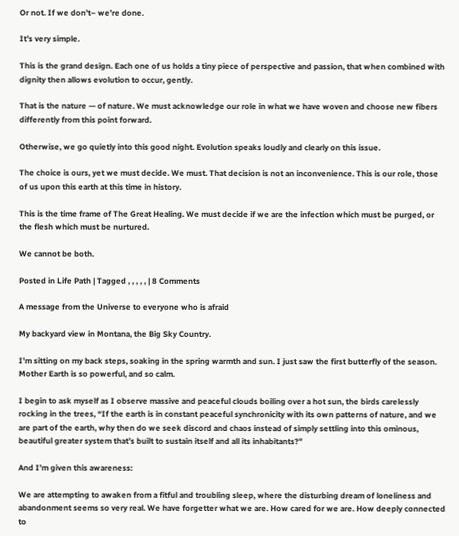Or not. If we don’t– we’re done.

It’s very simple.

This is the grand design. Each one of us holds a tiny piece of perspective and passion, that when combined with dignity then allows evolution to occur, gently.

That is the nature — of nature. We must acknowledge our role in what we have woven and choose new fibers differently from this point forward.

Otherwise, we go quietly into this good night. Evolution speaks loudly and clearly on this issue.

The choice is ours, yet we must decide. We must. That decision is not an inconvenience. This is our role, those of us upon this earth at this time in history.

This is the time frame of The Great Healing. We must decide if we are the infection which must be purged, or the flesh which must be nurtured.

We cannot be both.

Posted in Life Path | Tagged , , , , , | 8 Comments

A message from the Universe to everyone who is afraid

My backyard view in Montana, the Big Sky Country.

I’m sitting on my back steps, soaking in the spring warmth and sun. I just saw the first butterfly of the season. Mother Earth is so powerful, and so calm.

I begin to ask myself as I observe massive and peaceful clouds boiling over a hot sun, the birds carelessly rocking in the trees, “If the earth is in constant peaceful synchronicity with its own patterns of nature, and we are part of the earth, why then do we seek discord and chaos instead of simply settling into this ominous, beautiful greater system that’s built to sustain itself and all its inhabitants?”

And I’m given this awareness:

We are attempting to awaken from a fitful and troubling sleep, where the disturbing dream of loneliness and abandonment seems so very real. We have forgetter what we are. How cared for we are. How deeply connected to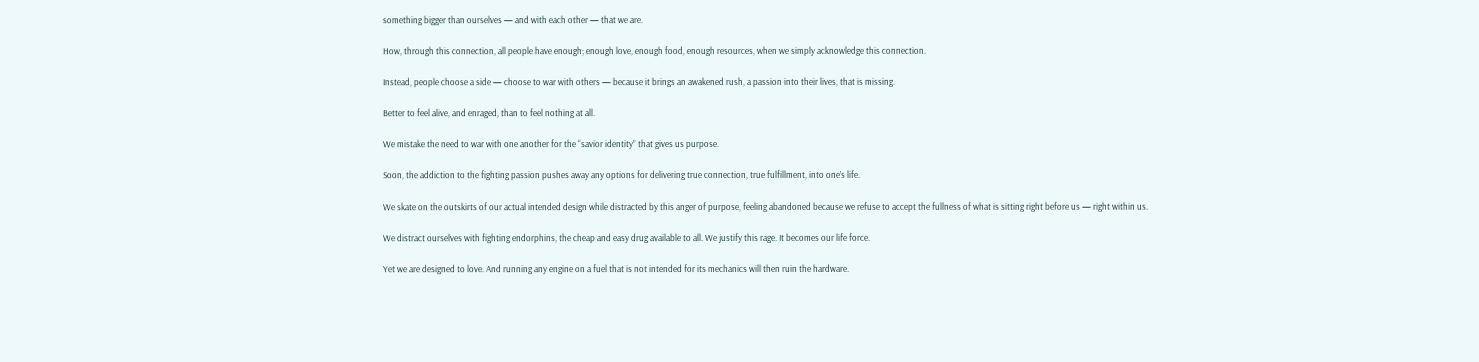something bigger than ourselves — and with each other — that we are.

How, through this connection, all people have enough; enough love, enough food, enough resources, when we simply acknowledge this connection.

Instead, people choose a side — choose to war with others — because it brings an awakened rush, a passion into their lives, that is missing.

Better to feel alive, and enraged, than to feel nothing at all.

We mistake the need to war with one another for the “savior identity” that gives us purpose.

Soon, the addiction to the fighting passion pushes away any options for delivering true connection, true fulfillment, into one’s life.

We skate on the outskirts of our actual intended design while distracted by this anger of purpose, feeling abandoned because we refuse to accept the fullness of what is sitting right before us — right within us.

We distract ourselves with fighting endorphins, the cheap and easy drug available to all. We justify this rage. It becomes our life force.

Yet we are designed to love. And running any engine on a fuel that is not intended for its mechanics will then ruin the hardware.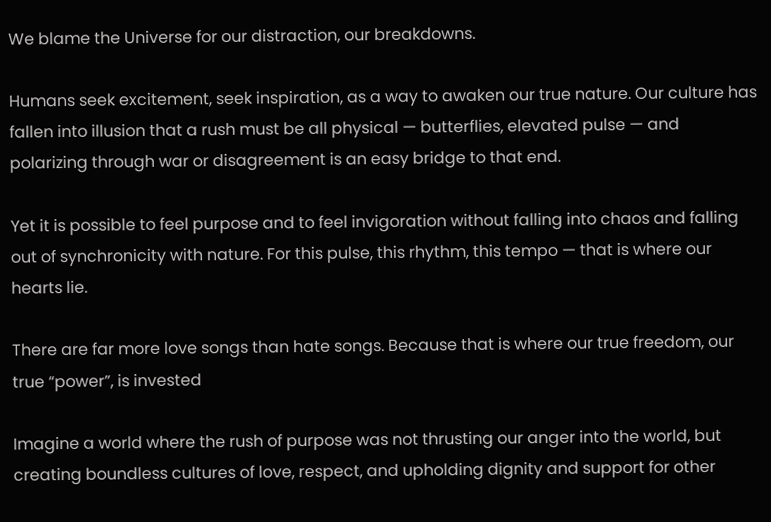We blame the Universe for our distraction, our breakdowns.

Humans seek excitement, seek inspiration, as a way to awaken our true nature. Our culture has fallen into illusion that a rush must be all physical — butterflies, elevated pulse — and polarizing through war or disagreement is an easy bridge to that end.

Yet it is possible to feel purpose and to feel invigoration without falling into chaos and falling out of synchronicity with nature. For this pulse, this rhythm, this tempo — that is where our hearts lie.

There are far more love songs than hate songs. Because that is where our true freedom, our true “power”, is invested

Imagine a world where the rush of purpose was not thrusting our anger into the world, but creating boundless cultures of love, respect, and upholding dignity and support for other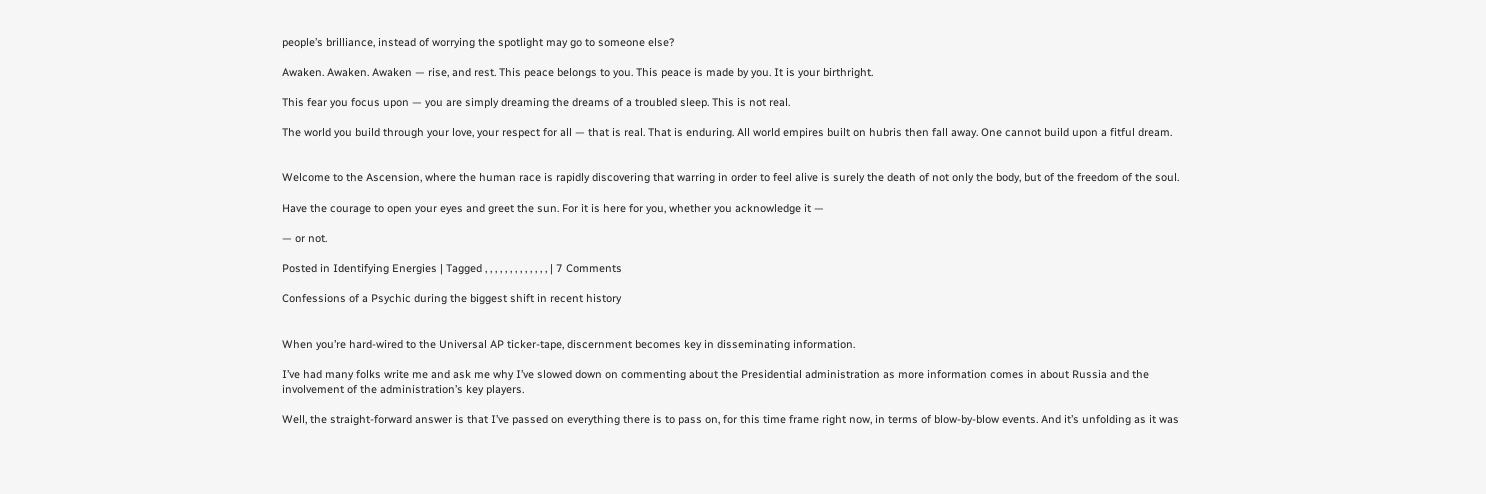people’s brilliance, instead of worrying the spotlight may go to someone else?

Awaken. Awaken. Awaken — rise, and rest. This peace belongs to you. This peace is made by you. It is your birthright.

This fear you focus upon — you are simply dreaming the dreams of a troubled sleep. This is not real.

The world you build through your love, your respect for all — that is real. That is enduring. All world empires built on hubris then fall away. One cannot build upon a fitful dream.


Welcome to the Ascension, where the human race is rapidly discovering that warring in order to feel alive is surely the death of not only the body, but of the freedom of the soul.

Have the courage to open your eyes and greet the sun. For it is here for you, whether you acknowledge it —

— or not.

Posted in Identifying Energies | Tagged , , , , , , , , , , , , , | 7 Comments

Confessions of a Psychic during the biggest shift in recent history


When you’re hard-wired to the Universal AP ticker-tape, discernment becomes key in disseminating information.

I’ve had many folks write me and ask me why I’ve slowed down on commenting about the Presidential administration as more information comes in about Russia and the involvement of the administration’s key players.

Well, the straight-forward answer is that I’ve passed on everything there is to pass on, for this time frame right now, in terms of blow-by-blow events. And it’s unfolding as it was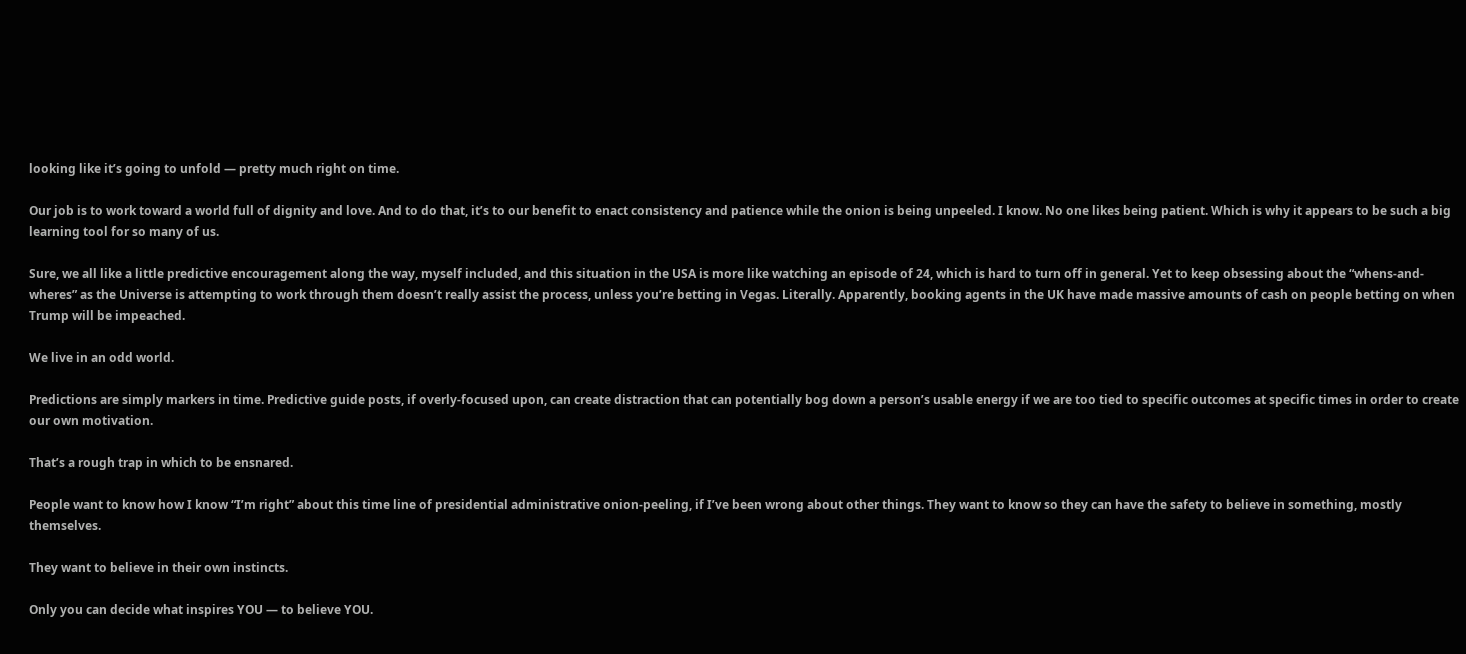looking like it’s going to unfold — pretty much right on time.

Our job is to work toward a world full of dignity and love. And to do that, it’s to our benefit to enact consistency and patience while the onion is being unpeeled. I know. No one likes being patient. Which is why it appears to be such a big learning tool for so many of us.

Sure, we all like a little predictive encouragement along the way, myself included, and this situation in the USA is more like watching an episode of 24, which is hard to turn off in general. Yet to keep obsessing about the “whens-and-wheres” as the Universe is attempting to work through them doesn’t really assist the process, unless you’re betting in Vegas. Literally. Apparently, booking agents in the UK have made massive amounts of cash on people betting on when Trump will be impeached.

We live in an odd world.

Predictions are simply markers in time. Predictive guide posts, if overly-focused upon, can create distraction that can potentially bog down a person’s usable energy if we are too tied to specific outcomes at specific times in order to create our own motivation.

That’s a rough trap in which to be ensnared.

People want to know how I know “I’m right” about this time line of presidential administrative onion-peeling, if I’ve been wrong about other things. They want to know so they can have the safety to believe in something, mostly themselves.

They want to believe in their own instincts.

Only you can decide what inspires YOU — to believe YOU.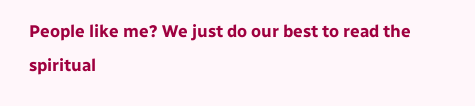People like me? We just do our best to read the spiritual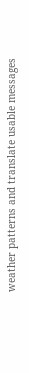weather patterns and translate usable messages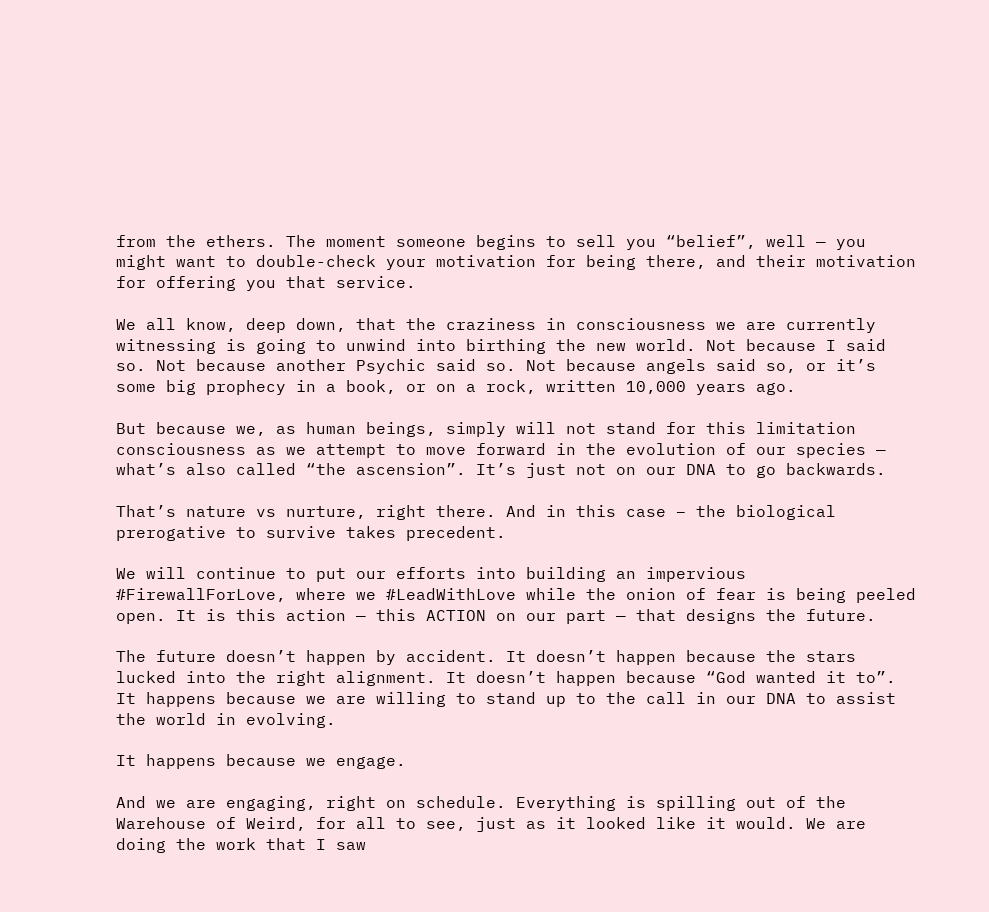from the ethers. The moment someone begins to sell you “belief”, well — you might want to double-check your motivation for being there, and their motivation for offering you that service.

We all know, deep down, that the craziness in consciousness we are currently witnessing is going to unwind into birthing the new world. Not because I said so. Not because another Psychic said so. Not because angels said so, or it’s some big prophecy in a book, or on a rock, written 10,000 years ago.

But because we, as human beings, simply will not stand for this limitation consciousness as we attempt to move forward in the evolution of our species — what’s also called “the ascension”. It’s just not on our DNA to go backwards.

That’s nature vs nurture, right there. And in this case – the biological prerogative to survive takes precedent.

We will continue to put our efforts into building an impervious #FirewallForLove, where we #LeadWithLove while the onion of fear is being peeled open. It is this action — this ACTION on our part — that designs the future.

The future doesn’t happen by accident. It doesn’t happen because the stars lucked into the right alignment. It doesn’t happen because “God wanted it to”. It happens because we are willing to stand up to the call in our DNA to assist the world in evolving.

It happens because we engage.

And we are engaging, right on schedule. Everything is spilling out of the Warehouse of Weird, for all to see, just as it looked like it would. We are doing the work that I saw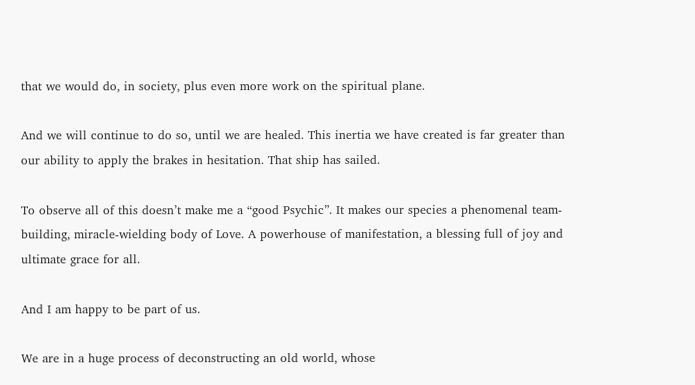that we would do, in society, plus even more work on the spiritual plane.

And we will continue to do so, until we are healed. This inertia we have created is far greater than our ability to apply the brakes in hesitation. That ship has sailed.

To observe all of this doesn’t make me a “good Psychic”. It makes our species a phenomenal team-building, miracle-wielding body of Love. A powerhouse of manifestation, a blessing full of joy and ultimate grace for all.

And I am happy to be part of us.

We are in a huge process of deconstructing an old world, whose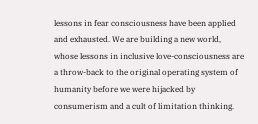lessons in fear consciousness have been applied and exhausted. We are building a new world, whose lessons in inclusive love-consciousness are a throw-back to the original operating system of humanity before we were hijacked by consumerism and a cult of limitation thinking.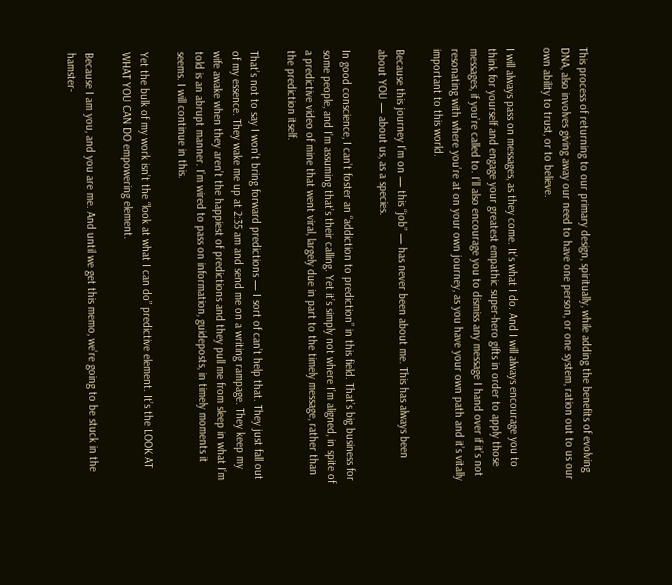This process of returning to our primary design, spiritually, while adding the benefits of evolving DNA, also involves giving away our need to have one person, or one system, ration out to us our own ability to trust, or to believe.

I will always pass on messages, as they come. It’s what I do. And I will always encourage you to think for yourself and engage your greatest empathic super-hero gifts in order to apply those messages, if you’re called to. I’ll also encourage you to dismiss any message I hand over if it’s not resonating with where you’re at on your own journey, as you have your own path and it’s vitally important to this world.

Because this journey I’m on — this “job” — has never been about me. This has always been about YOU — about us, as a species.

In good conscience, I can’t foster an “addiction to prediction” in this field. That’s big business for some people, and I’m assuming that’s their calling. Yet it’s simply not where I’m aligned, in spite of a predictive video of mine that went viral, largely due in part to the timely message, rather than the prediction itself.

That’s not to say I won’t bring forward predictions — I sort of can’t help that. They just fall out of my essence. They wake me up at 2:35 am and send me on a writing rampage. They keep my wife awake when they aren’t the happiest of predictions and they pull me from sleep in what I’m told is an abrupt manner. I’m wired to pass on information, guideposts, in timely moments it seems. I will continue in this.

Yet the bulk of my work isn’t the “look at what I can do” predictive element. It’s the LOOK AT WHAT YOU CAN DO empowering element.

Because I am you, and you are me. And until we get this memo, we’re going to be stuck in the hamster-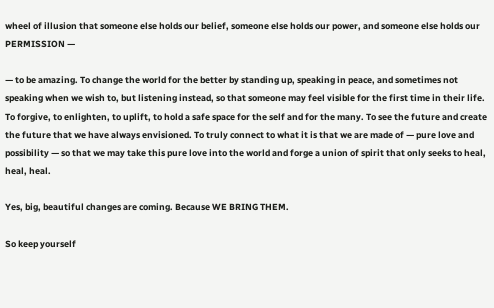wheel of illusion that someone else holds our belief, someone else holds our power, and someone else holds our PERMISSION —

— to be amazing. To change the world for the better by standing up, speaking in peace, and sometimes not speaking when we wish to, but listening instead, so that someone may feel visible for the first time in their life. To forgive, to enlighten, to uplift, to hold a safe space for the self and for the many. To see the future and create the future that we have always envisioned. To truly connect to what it is that we are made of — pure love and possibility — so that we may take this pure love into the world and forge a union of spirit that only seeks to heal, heal, heal.

Yes, big, beautiful changes are coming. Because WE BRING THEM.

So keep yourself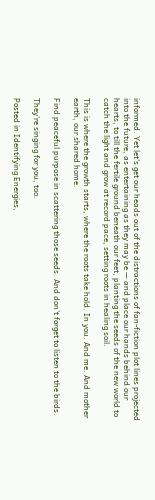informed. Yet let’s get our heads out of the distractions of fan-fiction plot lines projected into the future, as entertaining as they may be — and place our hands behind our hearts, to till the fertile ground beneath our feet, planting the seeds of the new world to catch the light and grow at record pace, setting roots in healing soil.

This is where the growth starts, where the roots take hold. In you. And me. And mother earth, our shared home.

Find peaceful purpose in scattering those seeds. And don’t forget to listen to the birds.

They’re singing for you, too.

Posted in Identifying Energies,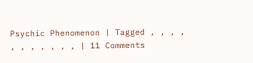Psychic Phenomenon | Tagged , , , , , , , , , , , | 11 Comments